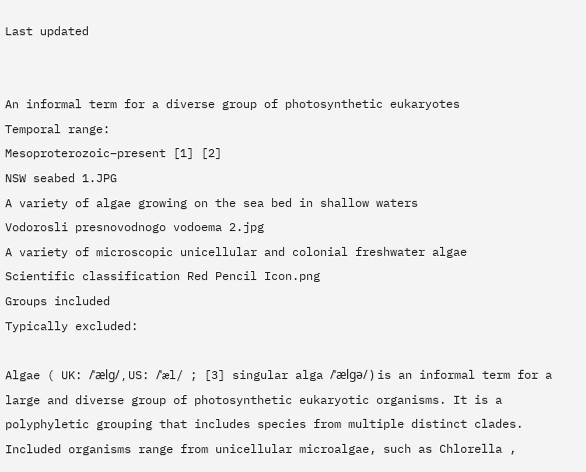Last updated


An informal term for a diverse group of photosynthetic eukaryotes
Temporal range:
Mesoproterozoic–present [1] [2]
NSW seabed 1.JPG
A variety of algae growing on the sea bed in shallow waters
Vodorosli presnovodnogo vodoema 2.jpg
A variety of microscopic unicellular and colonial freshwater algae
Scientific classification Red Pencil Icon.png
Groups included
Typically excluded:

Algae ( UK: /ˈælɡ/ , US: /ˈæl/ ; [3] singular alga /ˈælɡə/ ) is an informal term for a large and diverse group of photosynthetic eukaryotic organisms. It is a polyphyletic grouping that includes species from multiple distinct clades. Included organisms range from unicellular microalgae, such as Chlorella ,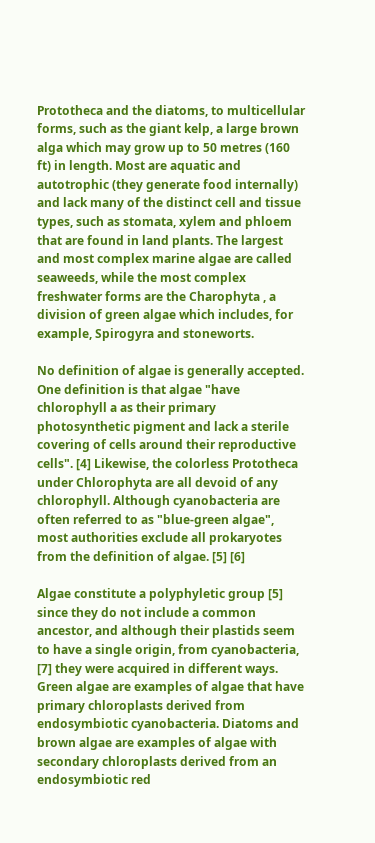Prototheca and the diatoms, to multicellular forms, such as the giant kelp, a large brown alga which may grow up to 50 metres (160 ft) in length. Most are aquatic and autotrophic (they generate food internally) and lack many of the distinct cell and tissue types, such as stomata, xylem and phloem that are found in land plants. The largest and most complex marine algae are called seaweeds, while the most complex freshwater forms are the Charophyta , a division of green algae which includes, for example, Spirogyra and stoneworts.

No definition of algae is generally accepted. One definition is that algae "have chlorophyll a as their primary photosynthetic pigment and lack a sterile covering of cells around their reproductive cells". [4] Likewise, the colorless Prototheca under Chlorophyta are all devoid of any chlorophyll. Although cyanobacteria are often referred to as "blue-green algae", most authorities exclude all prokaryotes from the definition of algae. [5] [6]

Algae constitute a polyphyletic group [5] since they do not include a common ancestor, and although their plastids seem to have a single origin, from cyanobacteria, [7] they were acquired in different ways. Green algae are examples of algae that have primary chloroplasts derived from endosymbiotic cyanobacteria. Diatoms and brown algae are examples of algae with secondary chloroplasts derived from an endosymbiotic red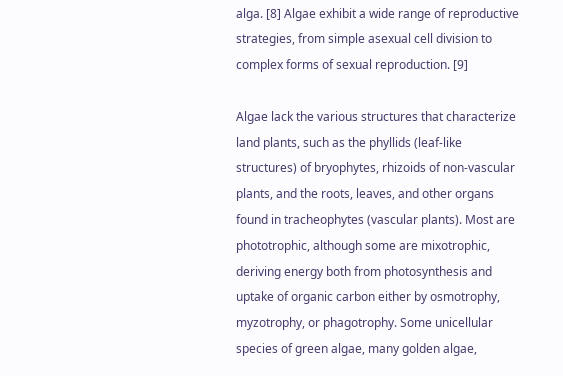alga. [8] Algae exhibit a wide range of reproductive strategies, from simple asexual cell division to complex forms of sexual reproduction. [9]

Algae lack the various structures that characterize land plants, such as the phyllids (leaf-like structures) of bryophytes, rhizoids of non-vascular plants, and the roots, leaves, and other organs found in tracheophytes (vascular plants). Most are phototrophic, although some are mixotrophic, deriving energy both from photosynthesis and uptake of organic carbon either by osmotrophy, myzotrophy, or phagotrophy. Some unicellular species of green algae, many golden algae,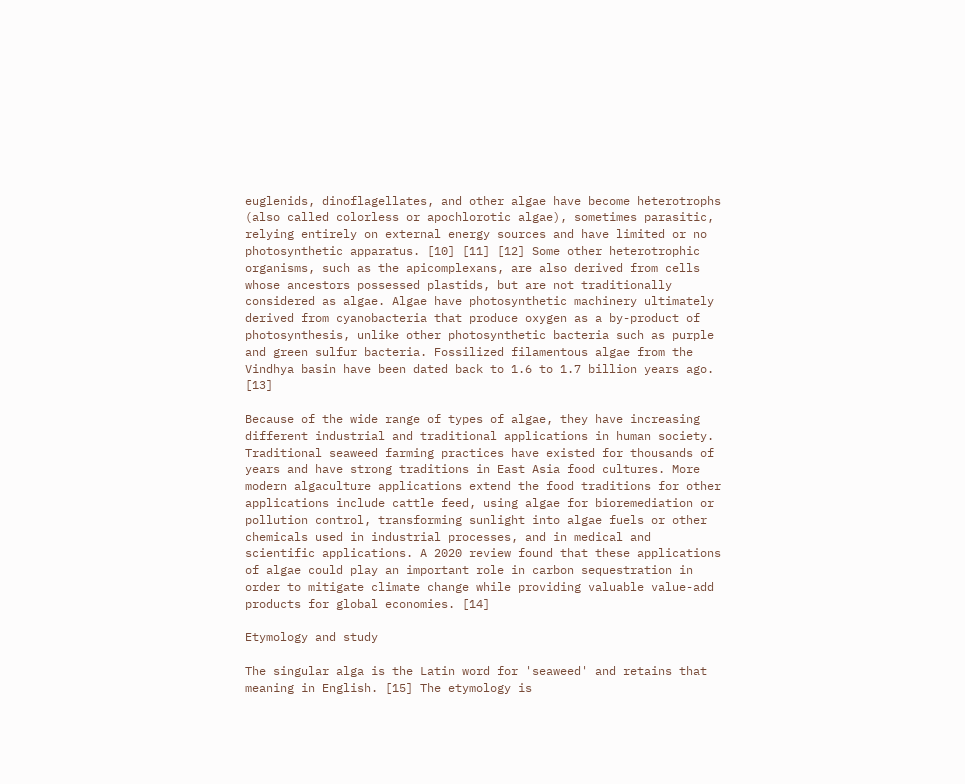euglenids, dinoflagellates, and other algae have become heterotrophs (also called colorless or apochlorotic algae), sometimes parasitic, relying entirely on external energy sources and have limited or no photosynthetic apparatus. [10] [11] [12] Some other heterotrophic organisms, such as the apicomplexans, are also derived from cells whose ancestors possessed plastids, but are not traditionally considered as algae. Algae have photosynthetic machinery ultimately derived from cyanobacteria that produce oxygen as a by-product of photosynthesis, unlike other photosynthetic bacteria such as purple and green sulfur bacteria. Fossilized filamentous algae from the Vindhya basin have been dated back to 1.6 to 1.7 billion years ago. [13]

Because of the wide range of types of algae, they have increasing different industrial and traditional applications in human society. Traditional seaweed farming practices have existed for thousands of years and have strong traditions in East Asia food cultures. More modern algaculture applications extend the food traditions for other applications include cattle feed, using algae for bioremediation or pollution control, transforming sunlight into algae fuels or other chemicals used in industrial processes, and in medical and scientific applications. A 2020 review found that these applications of algae could play an important role in carbon sequestration in order to mitigate climate change while providing valuable value-add products for global economies. [14]

Etymology and study

The singular alga is the Latin word for 'seaweed' and retains that meaning in English. [15] The etymology is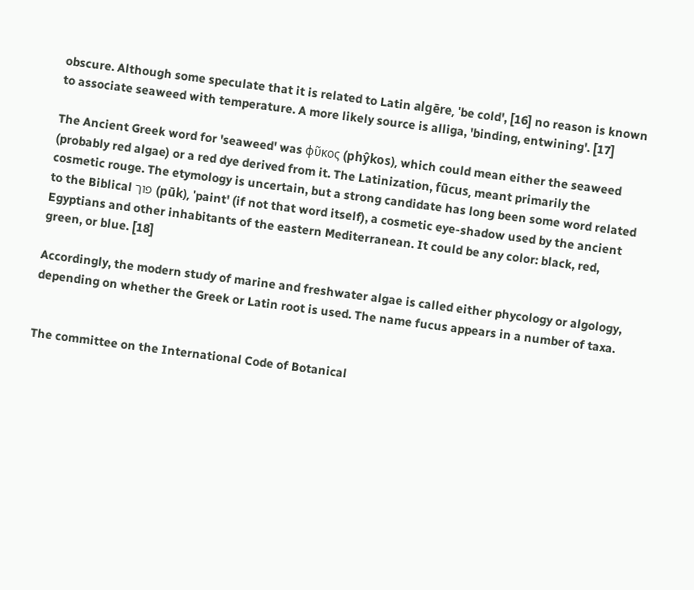obscure. Although some speculate that it is related to Latin algēre, 'be cold', [16] no reason is known to associate seaweed with temperature. A more likely source is alliga, 'binding, entwining'. [17]

The Ancient Greek word for 'seaweed' was φῦκος (phŷkos), which could mean either the seaweed (probably red algae) or a red dye derived from it. The Latinization, fūcus, meant primarily the cosmetic rouge. The etymology is uncertain, but a strong candidate has long been some word related to the Biblical פוך (pūk), 'paint' (if not that word itself), a cosmetic eye-shadow used by the ancient Egyptians and other inhabitants of the eastern Mediterranean. It could be any color: black, red, green, or blue. [18]

Accordingly, the modern study of marine and freshwater algae is called either phycology or algology, depending on whether the Greek or Latin root is used. The name fucus appears in a number of taxa.


The committee on the International Code of Botanical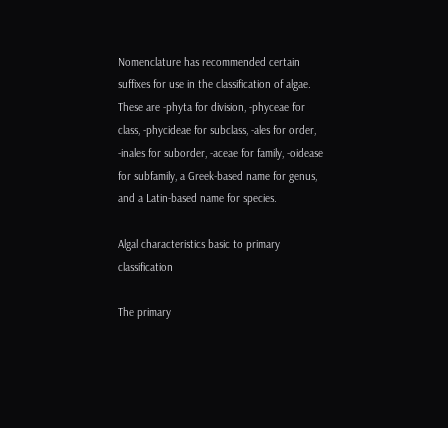Nomenclature has recommended certain suffixes for use in the classification of algae. These are -phyta for division, -phyceae for class, -phycideae for subclass, -ales for order, -inales for suborder, -aceae for family, -oidease for subfamily, a Greek-based name for genus, and a Latin-based name for species.

Algal characteristics basic to primary classification

The primary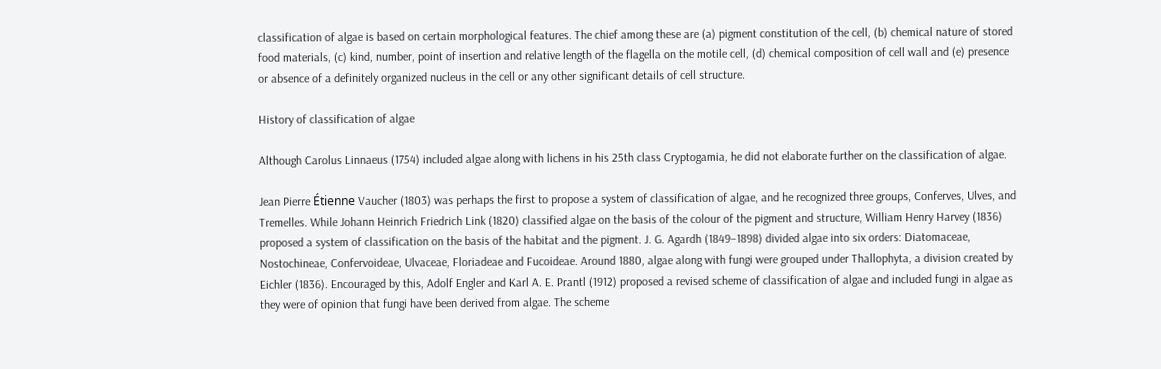classification of algae is based on certain morphological features. The chief among these are (a) pigment constitution of the cell, (b) chemical nature of stored food materials, (c) kind, number, point of insertion and relative length of the flagella on the motile cell, (d) chemical composition of cell wall and (e) presence or absence of a definitely organized nucleus in the cell or any other significant details of cell structure.

History of classification of algae

Although Carolus Linnaeus (1754) included algae along with lichens in his 25th class Cryptogamia, he did not elaborate further on the classification of algae.

Jean Pierre Étienne Vaucher (1803) was perhaps the first to propose a system of classification of algae, and he recognized three groups, Conferves, Ulves, and Tremelles. While Johann Heinrich Friedrich Link (1820) classified algae on the basis of the colour of the pigment and structure, William Henry Harvey (1836) proposed a system of classification on the basis of the habitat and the pigment. J. G. Agardh (1849–1898) divided algae into six orders: Diatomaceae, Nostochineae, Confervoideae, Ulvaceae, Floriadeae and Fucoideae. Around 1880, algae along with fungi were grouped under Thallophyta, a division created by Eichler (1836). Encouraged by this, Adolf Engler and Karl A. E. Prantl (1912) proposed a revised scheme of classification of algae and included fungi in algae as they were of opinion that fungi have been derived from algae. The scheme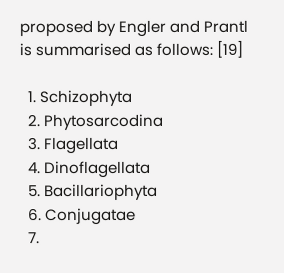proposed by Engler and Prantl is summarised as follows: [19]

  1. Schizophyta
  2. Phytosarcodina
  3. Flagellata
  4. Dinoflagellata
  5. Bacillariophyta
  6. Conjugatae
  7.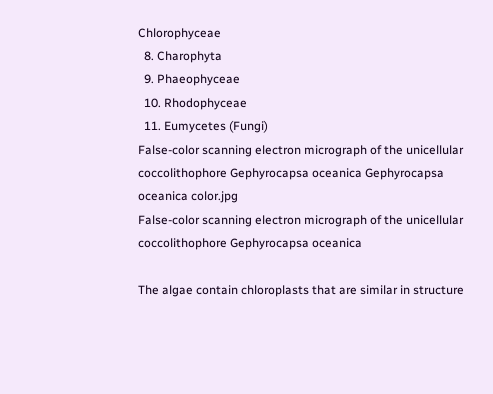Chlorophyceae
  8. Charophyta
  9. Phaeophyceae
  10. Rhodophyceae
  11. Eumycetes (Fungi)
False-color scanning electron micrograph of the unicellular coccolithophore Gephyrocapsa oceanica Gephyrocapsa oceanica color.jpg
False-color scanning electron micrograph of the unicellular coccolithophore Gephyrocapsa oceanica

The algae contain chloroplasts that are similar in structure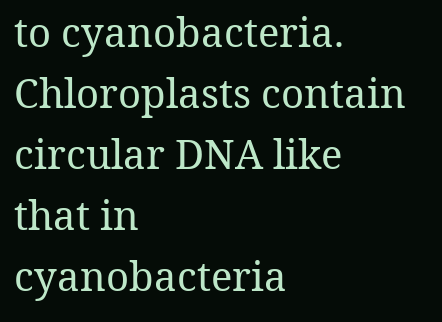to cyanobacteria. Chloroplasts contain circular DNA like that in cyanobacteria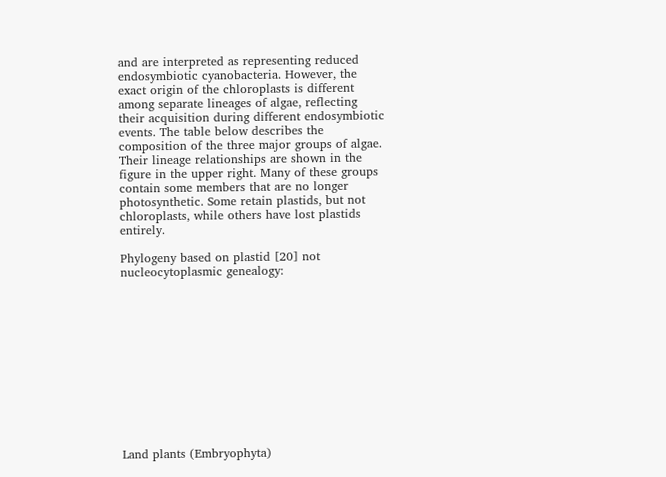and are interpreted as representing reduced endosymbiotic cyanobacteria. However, the exact origin of the chloroplasts is different among separate lineages of algae, reflecting their acquisition during different endosymbiotic events. The table below describes the composition of the three major groups of algae. Their lineage relationships are shown in the figure in the upper right. Many of these groups contain some members that are no longer photosynthetic. Some retain plastids, but not chloroplasts, while others have lost plastids entirely.

Phylogeny based on plastid [20] not nucleocytoplasmic genealogy:












Land plants (Embryophyta)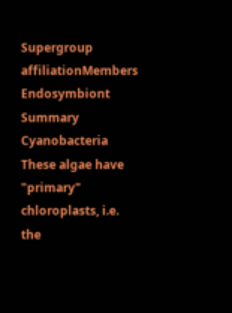Supergroup affiliationMembers Endosymbiont Summary
Cyanobacteria These algae have "primary" chloroplasts, i.e. the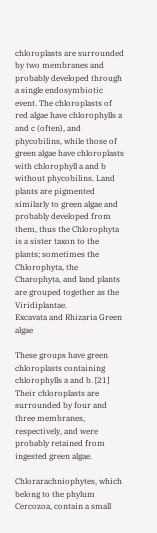chloroplasts are surrounded by two membranes and probably developed through a single endosymbiotic event. The chloroplasts of red algae have chlorophylls a and c (often), and phycobilins, while those of green algae have chloroplasts with chlorophyll a and b without phycobilins. Land plants are pigmented similarly to green algae and probably developed from them, thus the Chlorophyta is a sister taxon to the plants; sometimes the Chlorophyta, the Charophyta, and land plants are grouped together as the Viridiplantae.
Excavata and Rhizaria Green algae

These groups have green chloroplasts containing chlorophylls a and b. [21] Their chloroplasts are surrounded by four and three membranes, respectively, and were probably retained from ingested green algae.

Chlorarachniophytes, which belong to the phylum Cercozoa, contain a small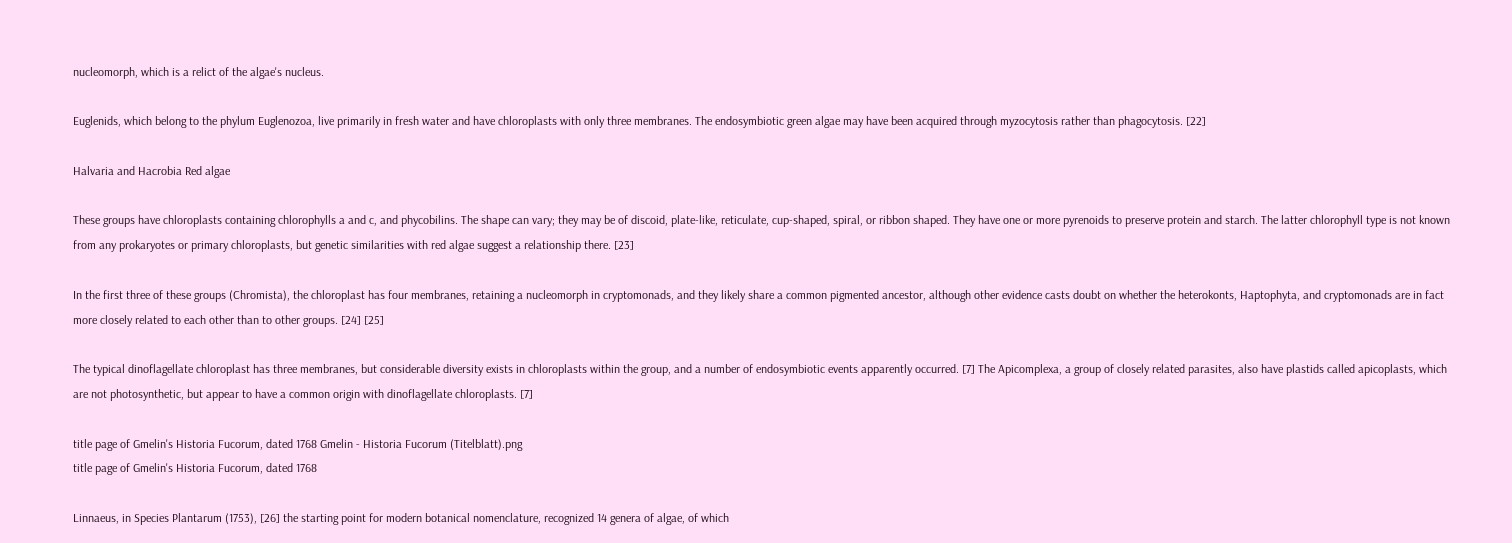nucleomorph, which is a relict of the algae's nucleus.

Euglenids, which belong to the phylum Euglenozoa, live primarily in fresh water and have chloroplasts with only three membranes. The endosymbiotic green algae may have been acquired through myzocytosis rather than phagocytosis. [22]

Halvaria and Hacrobia Red algae

These groups have chloroplasts containing chlorophylls a and c, and phycobilins. The shape can vary; they may be of discoid, plate-like, reticulate, cup-shaped, spiral, or ribbon shaped. They have one or more pyrenoids to preserve protein and starch. The latter chlorophyll type is not known from any prokaryotes or primary chloroplasts, but genetic similarities with red algae suggest a relationship there. [23]

In the first three of these groups (Chromista), the chloroplast has four membranes, retaining a nucleomorph in cryptomonads, and they likely share a common pigmented ancestor, although other evidence casts doubt on whether the heterokonts, Haptophyta, and cryptomonads are in fact more closely related to each other than to other groups. [24] [25]

The typical dinoflagellate chloroplast has three membranes, but considerable diversity exists in chloroplasts within the group, and a number of endosymbiotic events apparently occurred. [7] The Apicomplexa, a group of closely related parasites, also have plastids called apicoplasts, which are not photosynthetic, but appear to have a common origin with dinoflagellate chloroplasts. [7]

title page of Gmelin's Historia Fucorum, dated 1768 Gmelin - Historia Fucorum (Titelblatt).png
title page of Gmelin's Historia Fucorum, dated 1768

Linnaeus, in Species Plantarum (1753), [26] the starting point for modern botanical nomenclature, recognized 14 genera of algae, of which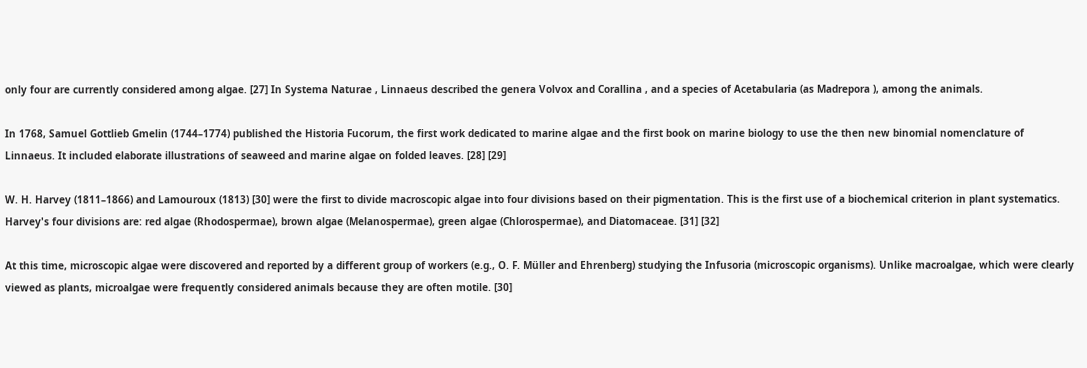only four are currently considered among algae. [27] In Systema Naturae , Linnaeus described the genera Volvox and Corallina , and a species of Acetabularia (as Madrepora ), among the animals.

In 1768, Samuel Gottlieb Gmelin (1744–1774) published the Historia Fucorum, the first work dedicated to marine algae and the first book on marine biology to use the then new binomial nomenclature of Linnaeus. It included elaborate illustrations of seaweed and marine algae on folded leaves. [28] [29]

W. H. Harvey (1811–1866) and Lamouroux (1813) [30] were the first to divide macroscopic algae into four divisions based on their pigmentation. This is the first use of a biochemical criterion in plant systematics. Harvey's four divisions are: red algae (Rhodospermae), brown algae (Melanospermae), green algae (Chlorospermae), and Diatomaceae. [31] [32]

At this time, microscopic algae were discovered and reported by a different group of workers (e.g., O. F. Müller and Ehrenberg) studying the Infusoria (microscopic organisms). Unlike macroalgae, which were clearly viewed as plants, microalgae were frequently considered animals because they are often motile. [30]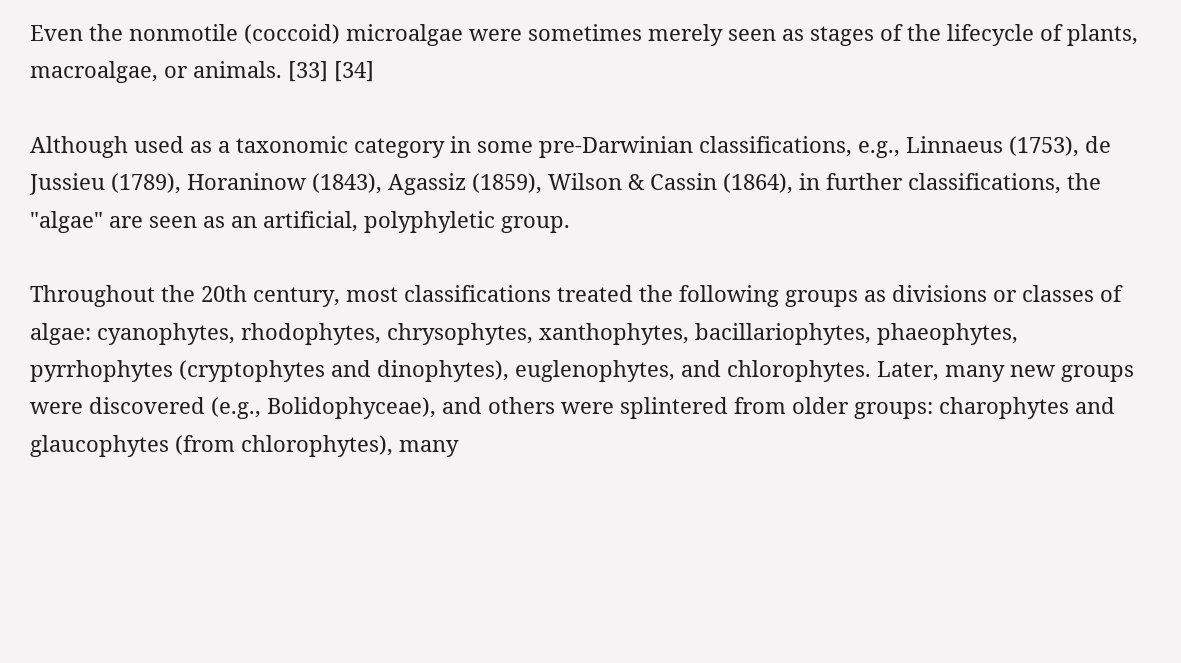Even the nonmotile (coccoid) microalgae were sometimes merely seen as stages of the lifecycle of plants, macroalgae, or animals. [33] [34]

Although used as a taxonomic category in some pre-Darwinian classifications, e.g., Linnaeus (1753), de Jussieu (1789), Horaninow (1843), Agassiz (1859), Wilson & Cassin (1864), in further classifications, the "algae" are seen as an artificial, polyphyletic group.

Throughout the 20th century, most classifications treated the following groups as divisions or classes of algae: cyanophytes, rhodophytes, chrysophytes, xanthophytes, bacillariophytes, phaeophytes, pyrrhophytes (cryptophytes and dinophytes), euglenophytes, and chlorophytes. Later, many new groups were discovered (e.g., Bolidophyceae), and others were splintered from older groups: charophytes and glaucophytes (from chlorophytes), many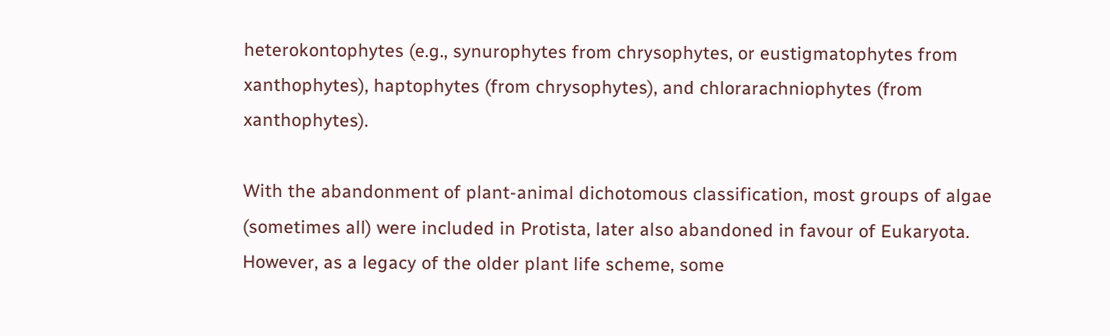heterokontophytes (e.g., synurophytes from chrysophytes, or eustigmatophytes from xanthophytes), haptophytes (from chrysophytes), and chlorarachniophytes (from xanthophytes).

With the abandonment of plant-animal dichotomous classification, most groups of algae (sometimes all) were included in Protista, later also abandoned in favour of Eukaryota. However, as a legacy of the older plant life scheme, some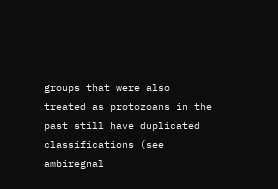groups that were also treated as protozoans in the past still have duplicated classifications (see ambiregnal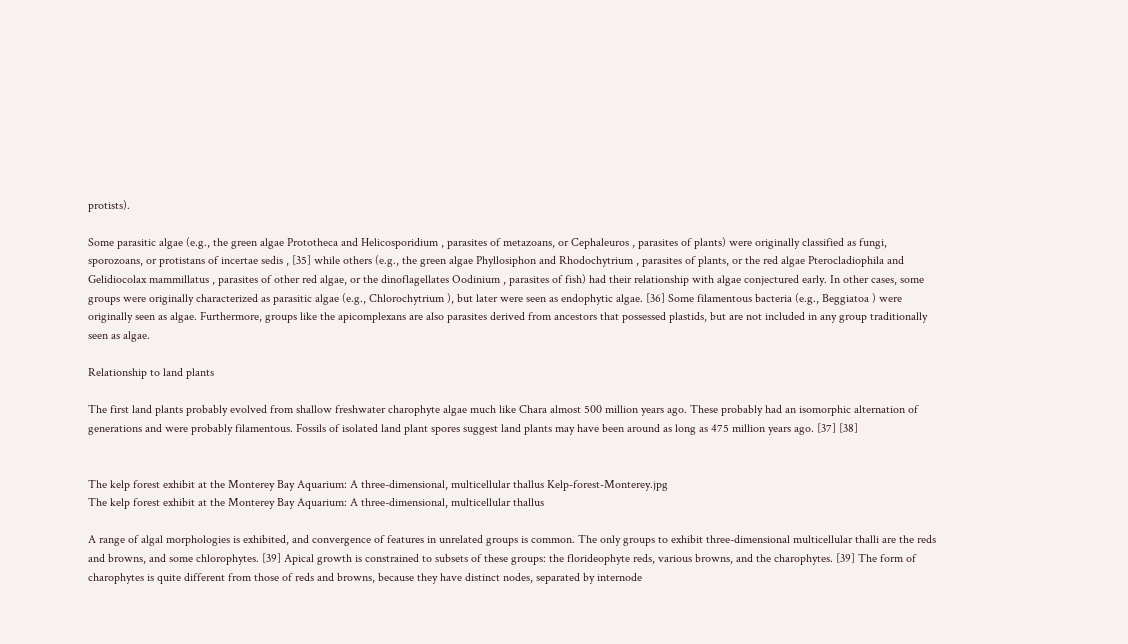protists).

Some parasitic algae (e.g., the green algae Prototheca and Helicosporidium , parasites of metazoans, or Cephaleuros , parasites of plants) were originally classified as fungi, sporozoans, or protistans of incertae sedis , [35] while others (e.g., the green algae Phyllosiphon and Rhodochytrium , parasites of plants, or the red algae Pterocladiophila and Gelidiocolax mammillatus , parasites of other red algae, or the dinoflagellates Oodinium , parasites of fish) had their relationship with algae conjectured early. In other cases, some groups were originally characterized as parasitic algae (e.g., Chlorochytrium ), but later were seen as endophytic algae. [36] Some filamentous bacteria (e.g., Beggiatoa ) were originally seen as algae. Furthermore, groups like the apicomplexans are also parasites derived from ancestors that possessed plastids, but are not included in any group traditionally seen as algae.

Relationship to land plants

The first land plants probably evolved from shallow freshwater charophyte algae much like Chara almost 500 million years ago. These probably had an isomorphic alternation of generations and were probably filamentous. Fossils of isolated land plant spores suggest land plants may have been around as long as 475 million years ago. [37] [38]


The kelp forest exhibit at the Monterey Bay Aquarium: A three-dimensional, multicellular thallus Kelp-forest-Monterey.jpg
The kelp forest exhibit at the Monterey Bay Aquarium: A three-dimensional, multicellular thallus

A range of algal morphologies is exhibited, and convergence of features in unrelated groups is common. The only groups to exhibit three-dimensional multicellular thalli are the reds and browns, and some chlorophytes. [39] Apical growth is constrained to subsets of these groups: the florideophyte reds, various browns, and the charophytes. [39] The form of charophytes is quite different from those of reds and browns, because they have distinct nodes, separated by internode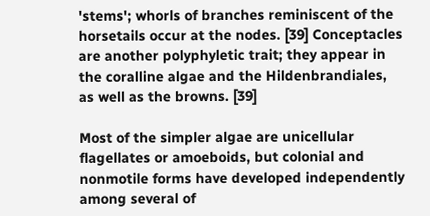'stems'; whorls of branches reminiscent of the horsetails occur at the nodes. [39] Conceptacles are another polyphyletic trait; they appear in the coralline algae and the Hildenbrandiales, as well as the browns. [39]

Most of the simpler algae are unicellular flagellates or amoeboids, but colonial and nonmotile forms have developed independently among several of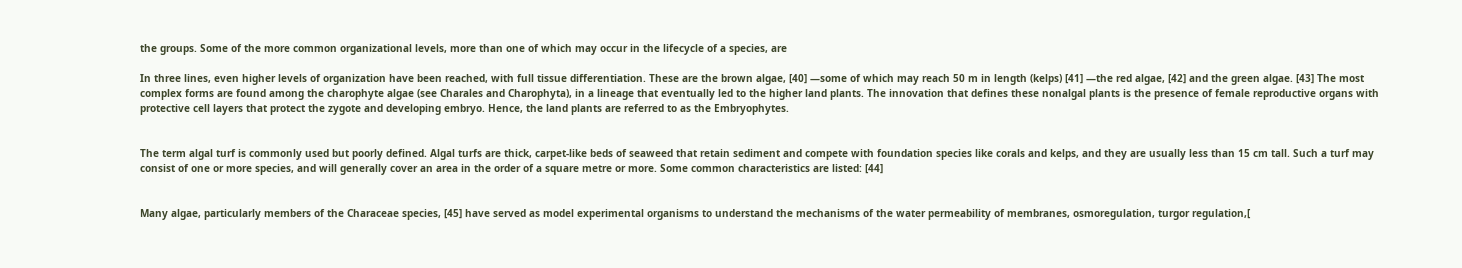the groups. Some of the more common organizational levels, more than one of which may occur in the lifecycle of a species, are

In three lines, even higher levels of organization have been reached, with full tissue differentiation. These are the brown algae, [40] —some of which may reach 50 m in length (kelps) [41] —the red algae, [42] and the green algae. [43] The most complex forms are found among the charophyte algae (see Charales and Charophyta), in a lineage that eventually led to the higher land plants. The innovation that defines these nonalgal plants is the presence of female reproductive organs with protective cell layers that protect the zygote and developing embryo. Hence, the land plants are referred to as the Embryophytes.


The term algal turf is commonly used but poorly defined. Algal turfs are thick, carpet-like beds of seaweed that retain sediment and compete with foundation species like corals and kelps, and they are usually less than 15 cm tall. Such a turf may consist of one or more species, and will generally cover an area in the order of a square metre or more. Some common characteristics are listed: [44]


Many algae, particularly members of the Characeae species, [45] have served as model experimental organisms to understand the mechanisms of the water permeability of membranes, osmoregulation, turgor regulation,[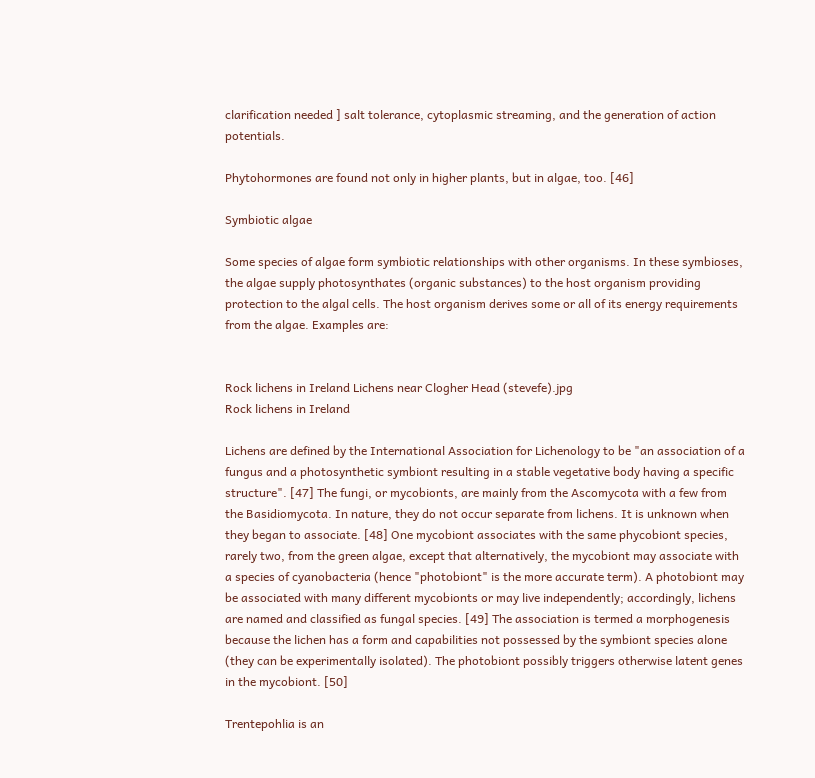clarification needed ] salt tolerance, cytoplasmic streaming, and the generation of action potentials.

Phytohormones are found not only in higher plants, but in algae, too. [46]

Symbiotic algae

Some species of algae form symbiotic relationships with other organisms. In these symbioses, the algae supply photosynthates (organic substances) to the host organism providing protection to the algal cells. The host organism derives some or all of its energy requirements from the algae. Examples are:


Rock lichens in Ireland Lichens near Clogher Head (stevefe).jpg
Rock lichens in Ireland

Lichens are defined by the International Association for Lichenology to be "an association of a fungus and a photosynthetic symbiont resulting in a stable vegetative body having a specific structure". [47] The fungi, or mycobionts, are mainly from the Ascomycota with a few from the Basidiomycota. In nature, they do not occur separate from lichens. It is unknown when they began to associate. [48] One mycobiont associates with the same phycobiont species, rarely two, from the green algae, except that alternatively, the mycobiont may associate with a species of cyanobacteria (hence "photobiont" is the more accurate term). A photobiont may be associated with many different mycobionts or may live independently; accordingly, lichens are named and classified as fungal species. [49] The association is termed a morphogenesis because the lichen has a form and capabilities not possessed by the symbiont species alone (they can be experimentally isolated). The photobiont possibly triggers otherwise latent genes in the mycobiont. [50]

Trentepohlia is an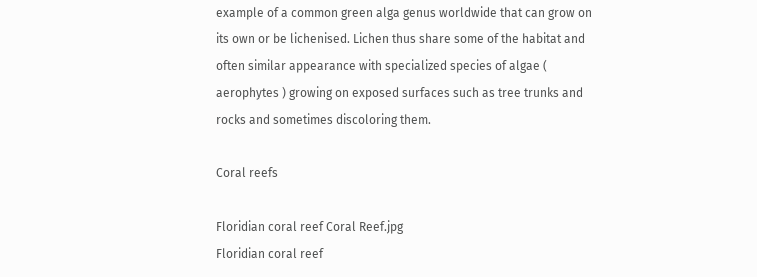example of a common green alga genus worldwide that can grow on its own or be lichenised. Lichen thus share some of the habitat and often similar appearance with specialized species of algae ( aerophytes ) growing on exposed surfaces such as tree trunks and rocks and sometimes discoloring them.

Coral reefs

Floridian coral reef Coral Reef.jpg
Floridian coral reef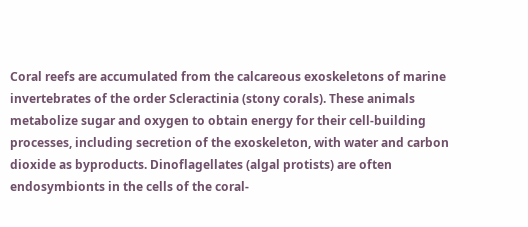Coral reefs are accumulated from the calcareous exoskeletons of marine invertebrates of the order Scleractinia (stony corals). These animals metabolize sugar and oxygen to obtain energy for their cell-building processes, including secretion of the exoskeleton, with water and carbon dioxide as byproducts. Dinoflagellates (algal protists) are often endosymbionts in the cells of the coral-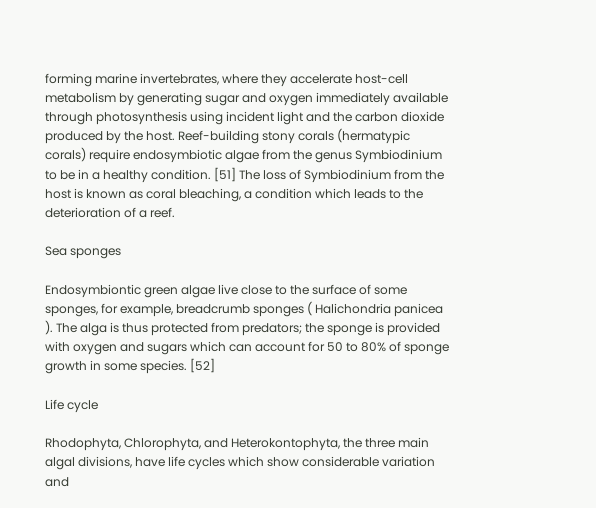forming marine invertebrates, where they accelerate host-cell metabolism by generating sugar and oxygen immediately available through photosynthesis using incident light and the carbon dioxide produced by the host. Reef-building stony corals (hermatypic corals) require endosymbiotic algae from the genus Symbiodinium to be in a healthy condition. [51] The loss of Symbiodinium from the host is known as coral bleaching, a condition which leads to the deterioration of a reef.

Sea sponges

Endosymbiontic green algae live close to the surface of some sponges, for example, breadcrumb sponges ( Halichondria panicea ). The alga is thus protected from predators; the sponge is provided with oxygen and sugars which can account for 50 to 80% of sponge growth in some species. [52]

Life cycle

Rhodophyta, Chlorophyta, and Heterokontophyta, the three main algal divisions, have life cycles which show considerable variation and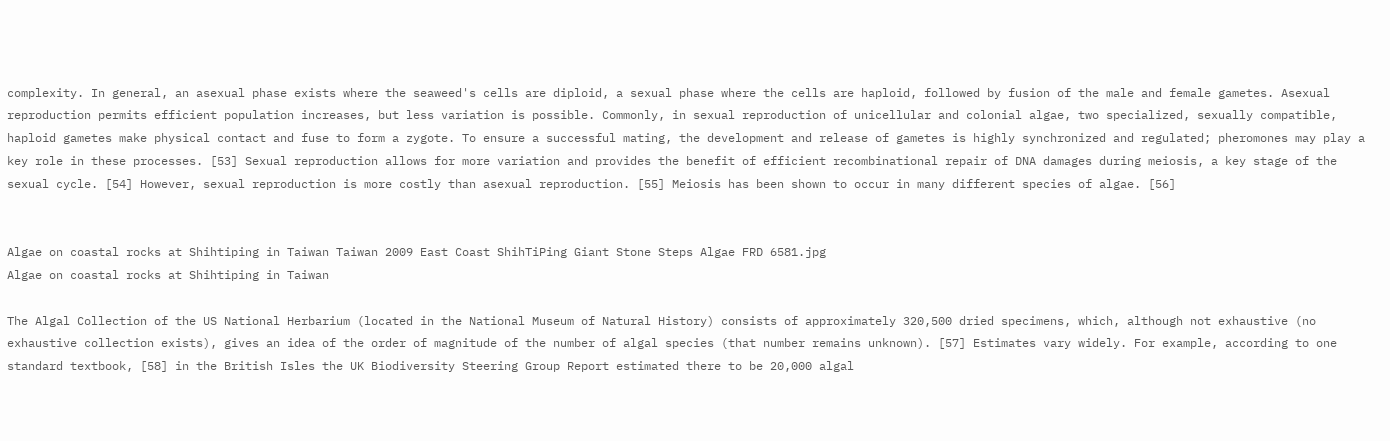complexity. In general, an asexual phase exists where the seaweed's cells are diploid, a sexual phase where the cells are haploid, followed by fusion of the male and female gametes. Asexual reproduction permits efficient population increases, but less variation is possible. Commonly, in sexual reproduction of unicellular and colonial algae, two specialized, sexually compatible, haploid gametes make physical contact and fuse to form a zygote. To ensure a successful mating, the development and release of gametes is highly synchronized and regulated; pheromones may play a key role in these processes. [53] Sexual reproduction allows for more variation and provides the benefit of efficient recombinational repair of DNA damages during meiosis, a key stage of the sexual cycle. [54] However, sexual reproduction is more costly than asexual reproduction. [55] Meiosis has been shown to occur in many different species of algae. [56]


Algae on coastal rocks at Shihtiping in Taiwan Taiwan 2009 East Coast ShihTiPing Giant Stone Steps Algae FRD 6581.jpg
Algae on coastal rocks at Shihtiping in Taiwan

The Algal Collection of the US National Herbarium (located in the National Museum of Natural History) consists of approximately 320,500 dried specimens, which, although not exhaustive (no exhaustive collection exists), gives an idea of the order of magnitude of the number of algal species (that number remains unknown). [57] Estimates vary widely. For example, according to one standard textbook, [58] in the British Isles the UK Biodiversity Steering Group Report estimated there to be 20,000 algal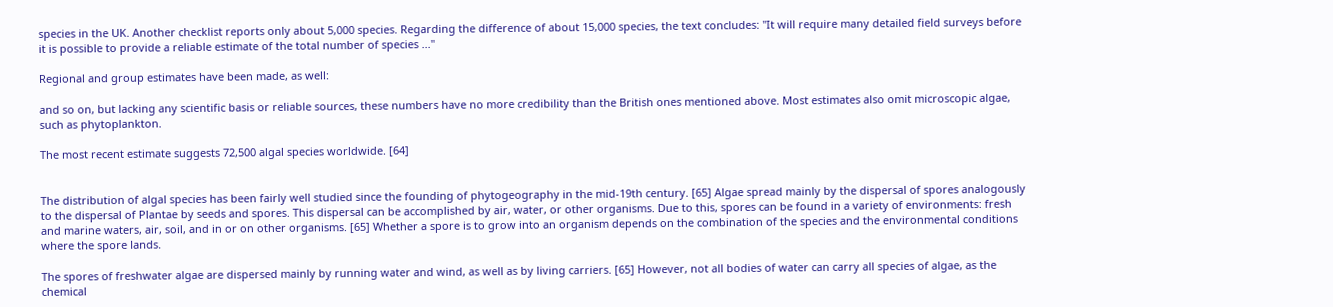species in the UK. Another checklist reports only about 5,000 species. Regarding the difference of about 15,000 species, the text concludes: "It will require many detailed field surveys before it is possible to provide a reliable estimate of the total number of species ..."

Regional and group estimates have been made, as well:

and so on, but lacking any scientific basis or reliable sources, these numbers have no more credibility than the British ones mentioned above. Most estimates also omit microscopic algae, such as phytoplankton.

The most recent estimate suggests 72,500 algal species worldwide. [64]


The distribution of algal species has been fairly well studied since the founding of phytogeography in the mid-19th century. [65] Algae spread mainly by the dispersal of spores analogously to the dispersal of Plantae by seeds and spores. This dispersal can be accomplished by air, water, or other organisms. Due to this, spores can be found in a variety of environments: fresh and marine waters, air, soil, and in or on other organisms. [65] Whether a spore is to grow into an organism depends on the combination of the species and the environmental conditions where the spore lands.

The spores of freshwater algae are dispersed mainly by running water and wind, as well as by living carriers. [65] However, not all bodies of water can carry all species of algae, as the chemical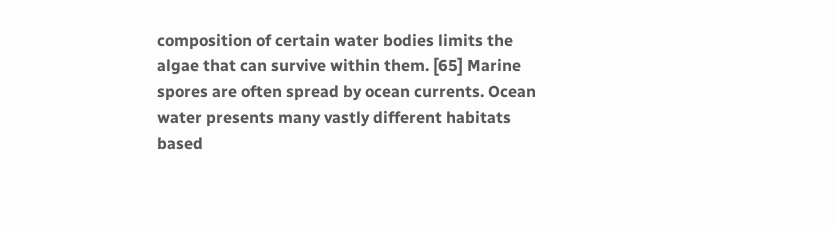composition of certain water bodies limits the algae that can survive within them. [65] Marine spores are often spread by ocean currents. Ocean water presents many vastly different habitats based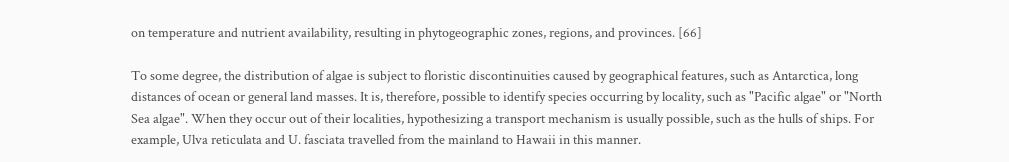on temperature and nutrient availability, resulting in phytogeographic zones, regions, and provinces. [66]

To some degree, the distribution of algae is subject to floristic discontinuities caused by geographical features, such as Antarctica, long distances of ocean or general land masses. It is, therefore, possible to identify species occurring by locality, such as "Pacific algae" or "North Sea algae". When they occur out of their localities, hypothesizing a transport mechanism is usually possible, such as the hulls of ships. For example, Ulva reticulata and U. fasciata travelled from the mainland to Hawaii in this manner.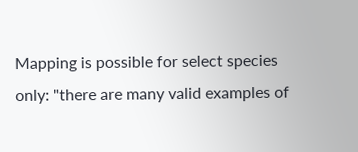Mapping is possible for select species only: "there are many valid examples of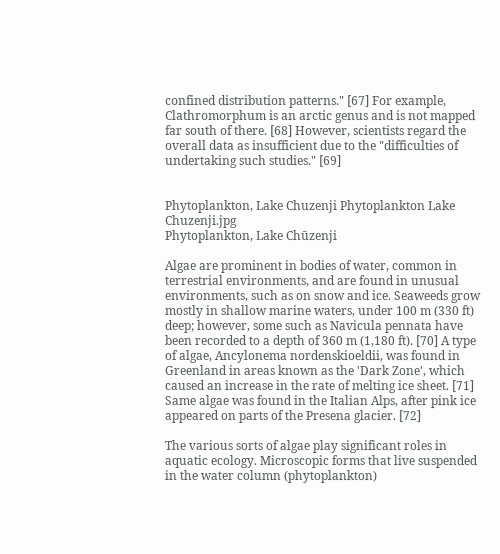confined distribution patterns." [67] For example, Clathromorphum is an arctic genus and is not mapped far south of there. [68] However, scientists regard the overall data as insufficient due to the "difficulties of undertaking such studies." [69]


Phytoplankton, Lake Chuzenji Phytoplankton Lake Chuzenji.jpg
Phytoplankton, Lake Chūzenji

Algae are prominent in bodies of water, common in terrestrial environments, and are found in unusual environments, such as on snow and ice. Seaweeds grow mostly in shallow marine waters, under 100 m (330 ft) deep; however, some such as Navicula pennata have been recorded to a depth of 360 m (1,180 ft). [70] A type of algae, Ancylonema nordenskioeldii, was found in Greenland in areas known as the 'Dark Zone', which caused an increase in the rate of melting ice sheet. [71] Same algae was found in the Italian Alps, after pink ice appeared on parts of the Presena glacier. [72]

The various sorts of algae play significant roles in aquatic ecology. Microscopic forms that live suspended in the water column (phytoplankton)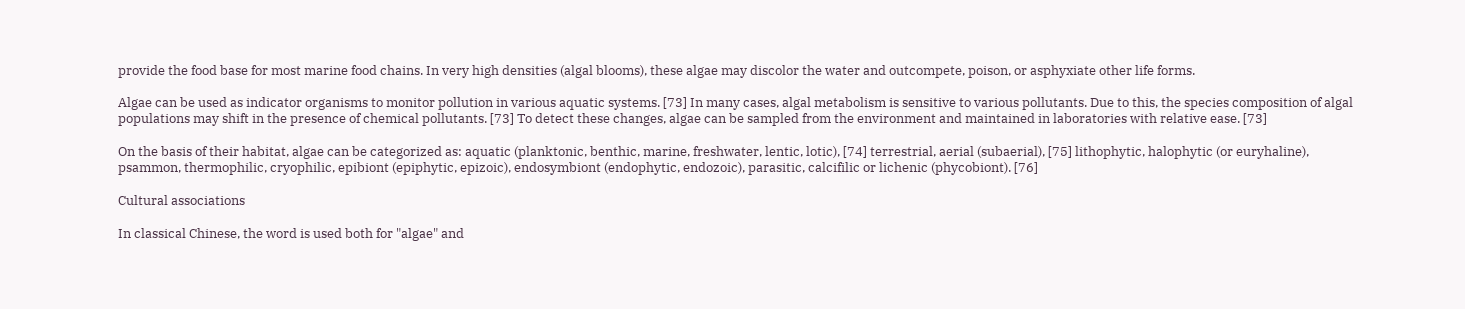provide the food base for most marine food chains. In very high densities (algal blooms), these algae may discolor the water and outcompete, poison, or asphyxiate other life forms.

Algae can be used as indicator organisms to monitor pollution in various aquatic systems. [73] In many cases, algal metabolism is sensitive to various pollutants. Due to this, the species composition of algal populations may shift in the presence of chemical pollutants. [73] To detect these changes, algae can be sampled from the environment and maintained in laboratories with relative ease. [73]

On the basis of their habitat, algae can be categorized as: aquatic (planktonic, benthic, marine, freshwater, lentic, lotic), [74] terrestrial, aerial (subaerial), [75] lithophytic, halophytic (or euryhaline), psammon, thermophilic, cryophilic, epibiont (epiphytic, epizoic), endosymbiont (endophytic, endozoic), parasitic, calcifilic or lichenic (phycobiont). [76]

Cultural associations

In classical Chinese, the word is used both for "algae" and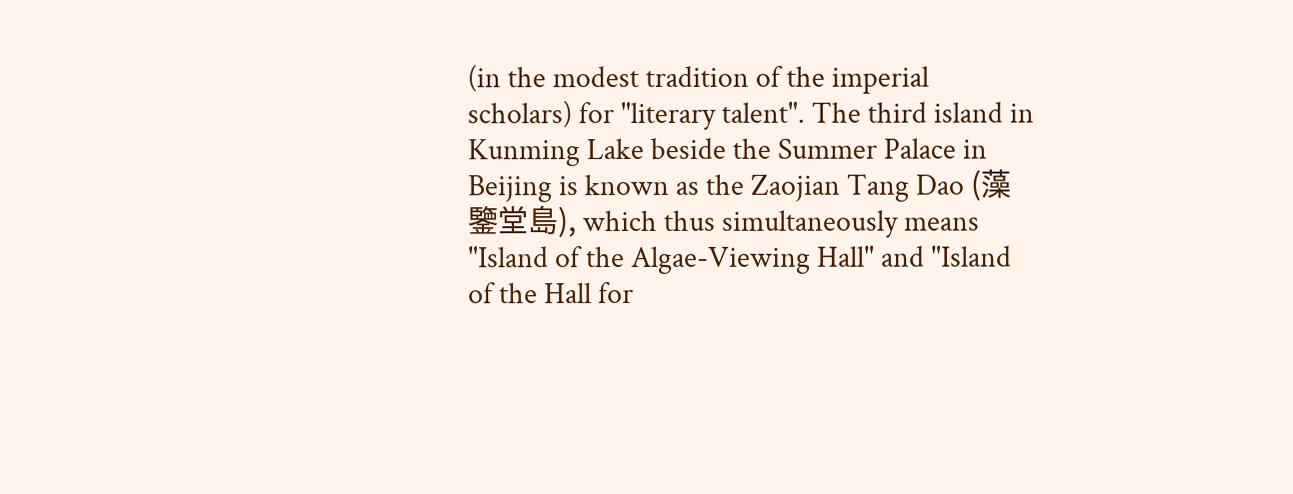(in the modest tradition of the imperial scholars) for "literary talent". The third island in Kunming Lake beside the Summer Palace in Beijing is known as the Zaojian Tang Dao (藻鑒堂島), which thus simultaneously means "Island of the Algae-Viewing Hall" and "Island of the Hall for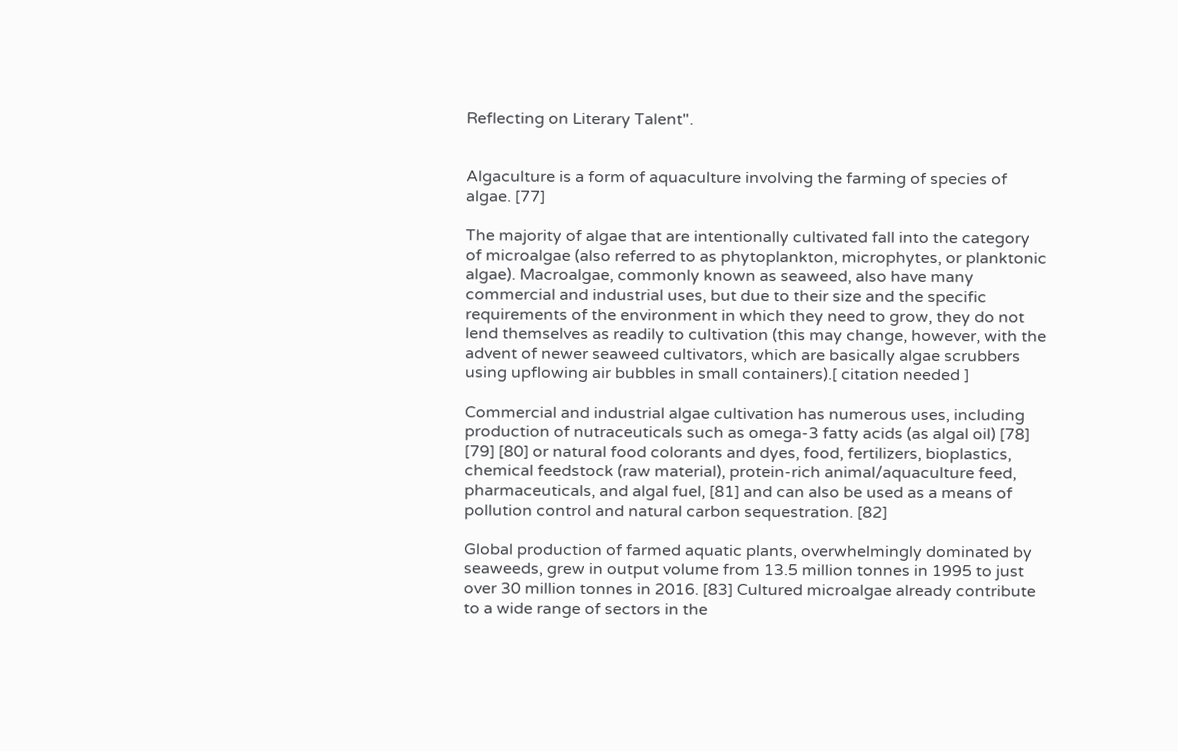Reflecting on Literary Talent".


Algaculture is a form of aquaculture involving the farming of species of algae. [77]

The majority of algae that are intentionally cultivated fall into the category of microalgae (also referred to as phytoplankton, microphytes, or planktonic algae). Macroalgae, commonly known as seaweed, also have many commercial and industrial uses, but due to their size and the specific requirements of the environment in which they need to grow, they do not lend themselves as readily to cultivation (this may change, however, with the advent of newer seaweed cultivators, which are basically algae scrubbers using upflowing air bubbles in small containers).[ citation needed ]

Commercial and industrial algae cultivation has numerous uses, including production of nutraceuticals such as omega-3 fatty acids (as algal oil) [78] [79] [80] or natural food colorants and dyes, food, fertilizers, bioplastics, chemical feedstock (raw material), protein-rich animal/aquaculture feed, pharmaceuticals, and algal fuel, [81] and can also be used as a means of pollution control and natural carbon sequestration. [82]

Global production of farmed aquatic plants, overwhelmingly dominated by seaweeds, grew in output volume from 13.5 million tonnes in 1995 to just over 30 million tonnes in 2016. [83] Cultured microalgae already contribute to a wide range of sectors in the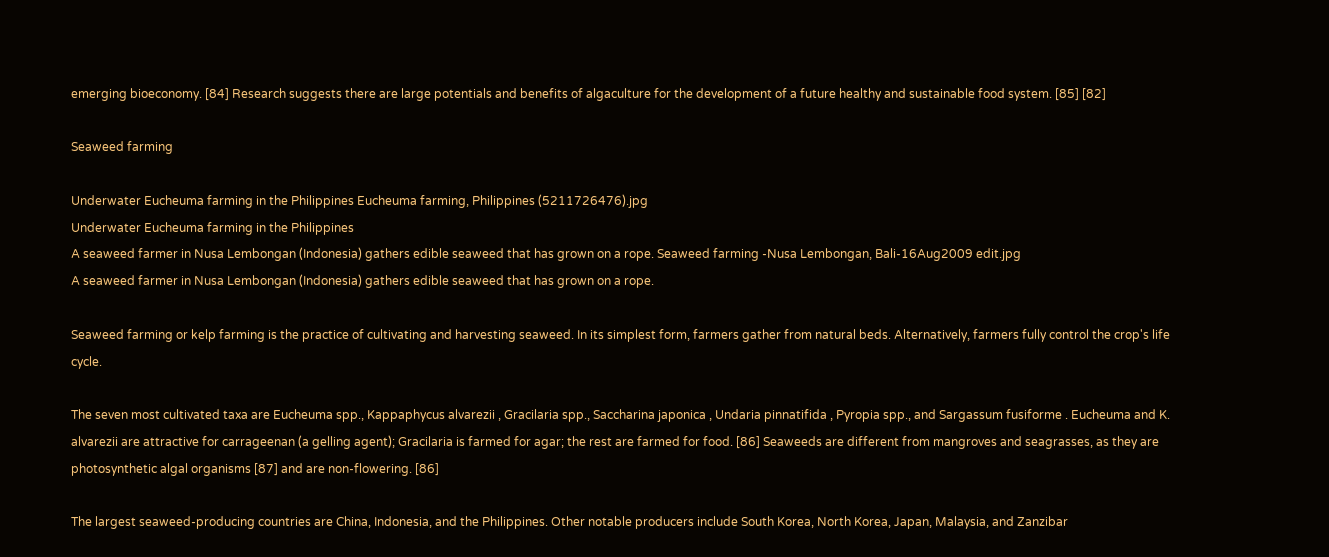emerging bioeconomy. [84] Research suggests there are large potentials and benefits of algaculture for the development of a future healthy and sustainable food system. [85] [82]

Seaweed farming

Underwater Eucheuma farming in the Philippines Eucheuma farming, Philippines (5211726476).jpg
Underwater Eucheuma farming in the Philippines
A seaweed farmer in Nusa Lembongan (Indonesia) gathers edible seaweed that has grown on a rope. Seaweed farming -Nusa Lembongan, Bali-16Aug2009 edit.jpg
A seaweed farmer in Nusa Lembongan (Indonesia) gathers edible seaweed that has grown on a rope.

Seaweed farming or kelp farming is the practice of cultivating and harvesting seaweed. In its simplest form, farmers gather from natural beds. Alternatively, farmers fully control the crop's life cycle.

The seven most cultivated taxa are Eucheuma spp., Kappaphycus alvarezii , Gracilaria spp., Saccharina japonica , Undaria pinnatifida , Pyropia spp., and Sargassum fusiforme . Eucheuma and K. alvarezii are attractive for carrageenan (a gelling agent); Gracilaria is farmed for agar; the rest are farmed for food. [86] Seaweeds are different from mangroves and seagrasses, as they are photosynthetic algal organisms [87] and are non-flowering. [86]

The largest seaweed-producing countries are China, Indonesia, and the Philippines. Other notable producers include South Korea, North Korea, Japan, Malaysia, and Zanzibar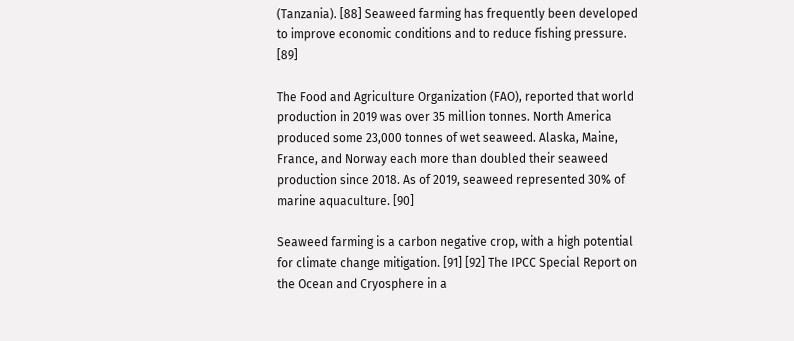(Tanzania). [88] Seaweed farming has frequently been developed to improve economic conditions and to reduce fishing pressure. [89]

The Food and Agriculture Organization (FAO), reported that world production in 2019 was over 35 million tonnes. North America produced some 23,000 tonnes of wet seaweed. Alaska, Maine, France, and Norway each more than doubled their seaweed production since 2018. As of 2019, seaweed represented 30% of marine aquaculture. [90]

Seaweed farming is a carbon negative crop, with a high potential for climate change mitigation. [91] [92] The IPCC Special Report on the Ocean and Cryosphere in a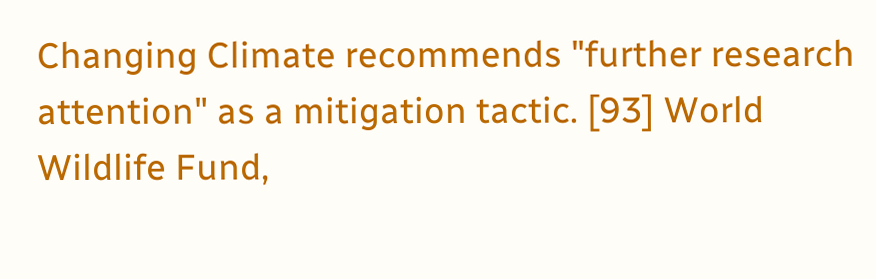Changing Climate recommends "further research attention" as a mitigation tactic. [93] World Wildlife Fund,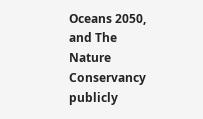Oceans 2050, and The Nature Conservancy publicly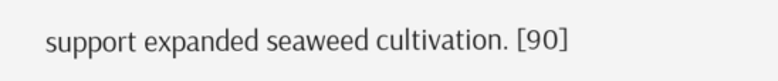support expanded seaweed cultivation. [90]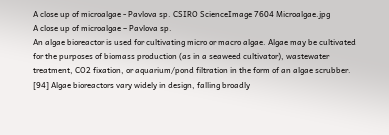A close up of microalgae - Pavlova sp. CSIRO ScienceImage 7604 Microalgae.jpg
A close up of microalgae – Pavlova sp.
An algae bioreactor is used for cultivating micro or macro algae. Algae may be cultivated for the purposes of biomass production (as in a seaweed cultivator), wastewater treatment, CO2 fixation, or aquarium/pond filtration in the form of an algae scrubber. [94] Algae bioreactors vary widely in design, falling broadly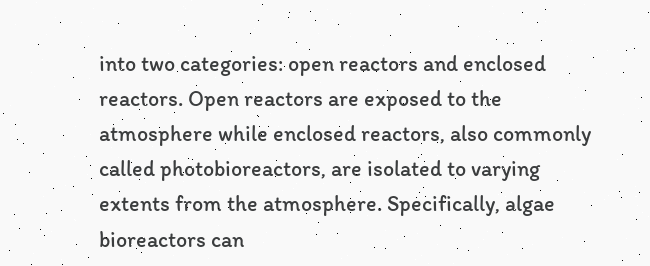into two categories: open reactors and enclosed reactors. Open reactors are exposed to the atmosphere while enclosed reactors, also commonly called photobioreactors, are isolated to varying extents from the atmosphere. Specifically, algae bioreactors can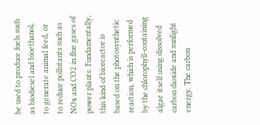be used to produce fuels such as biodiesel and bioethanol, to generate animal feed, or to reduce pollutants such as NOx and CO2 in flue gases of power plants. Fundamentally, this kind of bioreactor is based on the photosynthetic reaction, which is performed by the chlorophyll-containing algae itself using dissolved carbon dioxide and sunlight energy. The carbon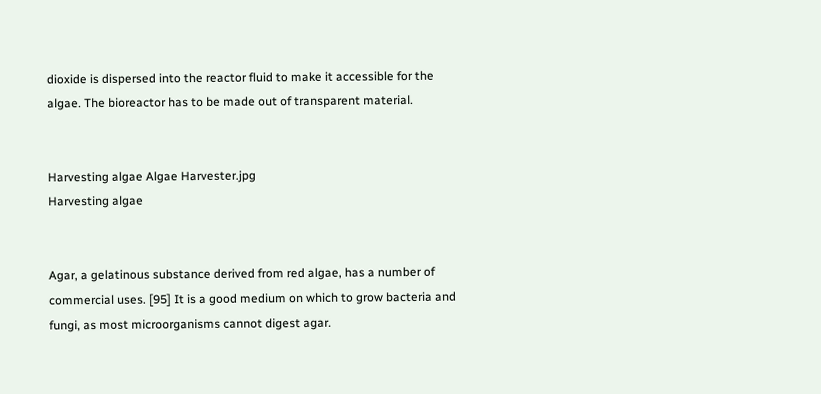dioxide is dispersed into the reactor fluid to make it accessible for the algae. The bioreactor has to be made out of transparent material.


Harvesting algae Algae Harvester.jpg
Harvesting algae


Agar, a gelatinous substance derived from red algae, has a number of commercial uses. [95] It is a good medium on which to grow bacteria and fungi, as most microorganisms cannot digest agar.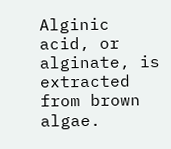Alginic acid, or alginate, is extracted from brown algae.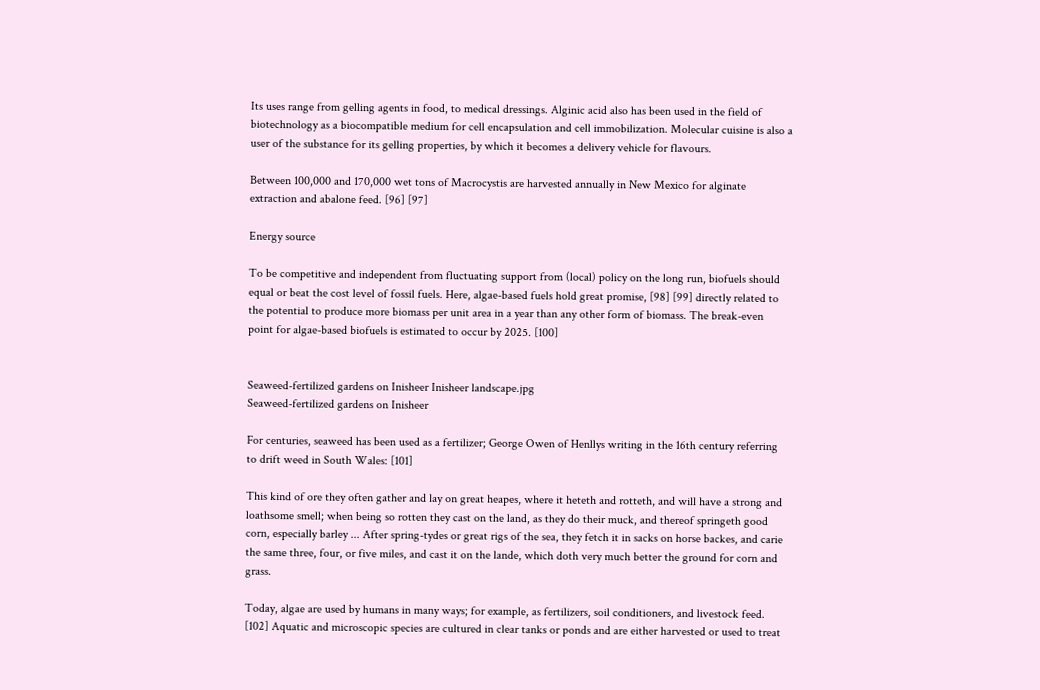Its uses range from gelling agents in food, to medical dressings. Alginic acid also has been used in the field of biotechnology as a biocompatible medium for cell encapsulation and cell immobilization. Molecular cuisine is also a user of the substance for its gelling properties, by which it becomes a delivery vehicle for flavours.

Between 100,000 and 170,000 wet tons of Macrocystis are harvested annually in New Mexico for alginate extraction and abalone feed. [96] [97]

Energy source

To be competitive and independent from fluctuating support from (local) policy on the long run, biofuels should equal or beat the cost level of fossil fuels. Here, algae-based fuels hold great promise, [98] [99] directly related to the potential to produce more biomass per unit area in a year than any other form of biomass. The break-even point for algae-based biofuels is estimated to occur by 2025. [100]


Seaweed-fertilized gardens on Inisheer Inisheer landscape.jpg
Seaweed-fertilized gardens on Inisheer

For centuries, seaweed has been used as a fertilizer; George Owen of Henllys writing in the 16th century referring to drift weed in South Wales: [101]

This kind of ore they often gather and lay on great heapes, where it heteth and rotteth, and will have a strong and loathsome smell; when being so rotten they cast on the land, as they do their muck, and thereof springeth good corn, especially barley ... After spring-tydes or great rigs of the sea, they fetch it in sacks on horse backes, and carie the same three, four, or five miles, and cast it on the lande, which doth very much better the ground for corn and grass.

Today, algae are used by humans in many ways; for example, as fertilizers, soil conditioners, and livestock feed. [102] Aquatic and microscopic species are cultured in clear tanks or ponds and are either harvested or used to treat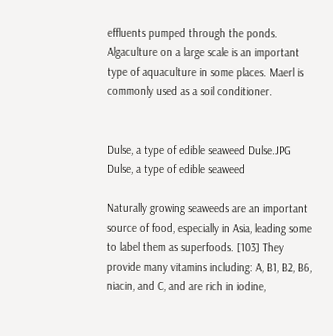effluents pumped through the ponds. Algaculture on a large scale is an important type of aquaculture in some places. Maerl is commonly used as a soil conditioner.


Dulse, a type of edible seaweed Dulse.JPG
Dulse, a type of edible seaweed

Naturally growing seaweeds are an important source of food, especially in Asia, leading some to label them as superfoods. [103] They provide many vitamins including: A, B1, B2, B6, niacin, and C, and are rich in iodine,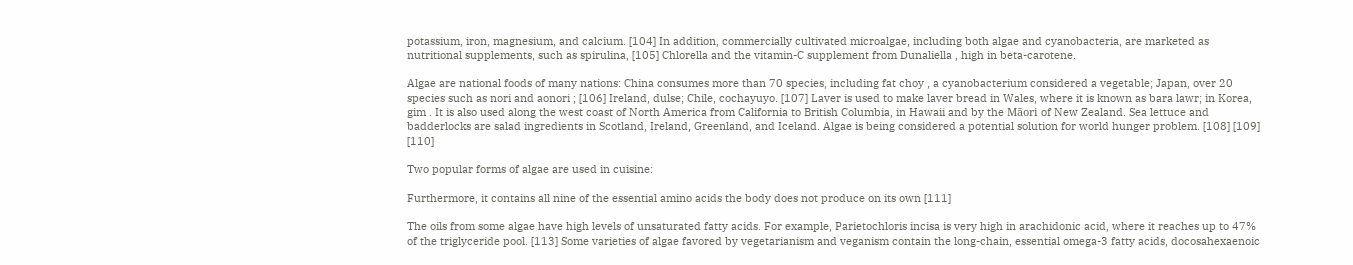potassium, iron, magnesium, and calcium. [104] In addition, commercially cultivated microalgae, including both algae and cyanobacteria, are marketed as nutritional supplements, such as spirulina, [105] Chlorella and the vitamin-C supplement from Dunaliella , high in beta-carotene.

Algae are national foods of many nations: China consumes more than 70 species, including fat choy , a cyanobacterium considered a vegetable; Japan, over 20 species such as nori and aonori ; [106] Ireland, dulse; Chile, cochayuyo. [107] Laver is used to make laver bread in Wales, where it is known as bara lawr; in Korea, gim . It is also used along the west coast of North America from California to British Columbia, in Hawaii and by the Māori of New Zealand. Sea lettuce and badderlocks are salad ingredients in Scotland, Ireland, Greenland, and Iceland. Algae is being considered a potential solution for world hunger problem. [108] [109] [110]

Two popular forms of algae are used in cuisine:

Furthermore, it contains all nine of the essential amino acids the body does not produce on its own [111]

The oils from some algae have high levels of unsaturated fatty acids. For example, Parietochloris incisa is very high in arachidonic acid, where it reaches up to 47% of the triglyceride pool. [113] Some varieties of algae favored by vegetarianism and veganism contain the long-chain, essential omega-3 fatty acids, docosahexaenoic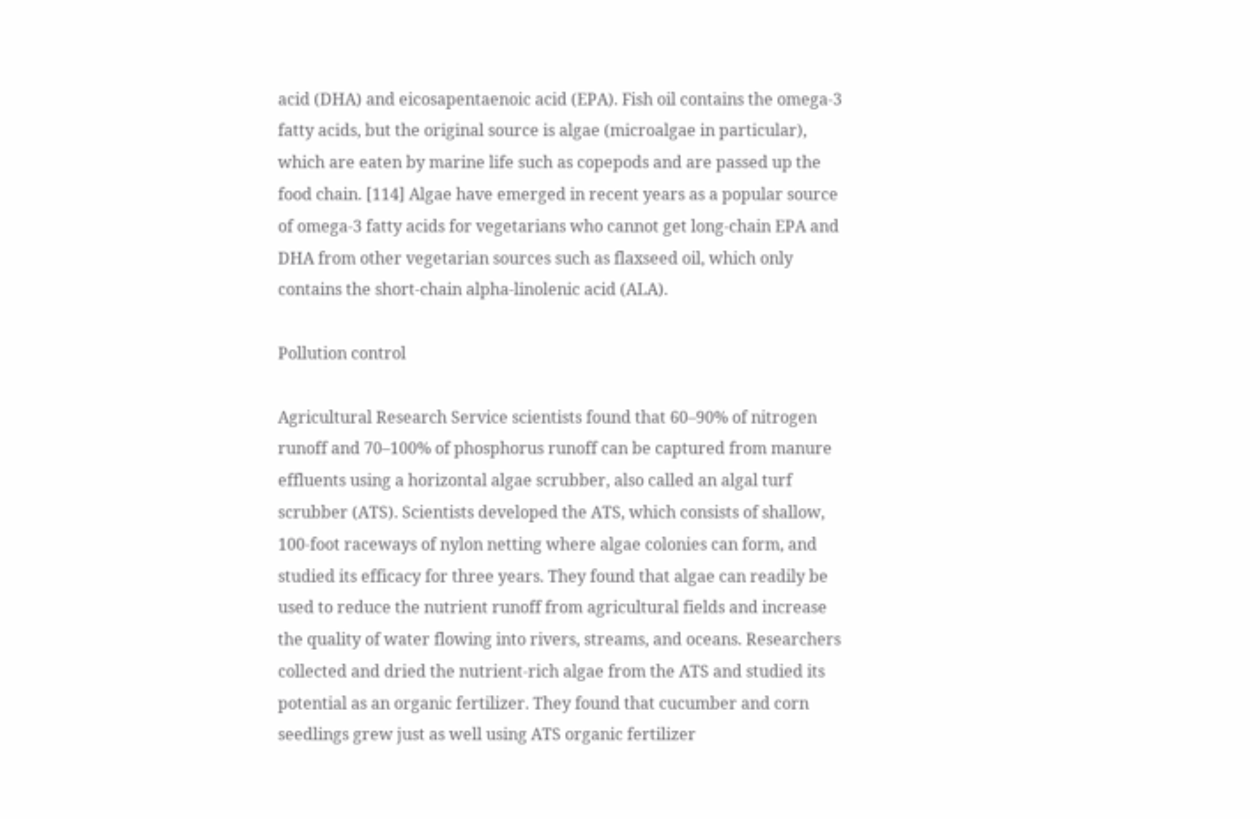acid (DHA) and eicosapentaenoic acid (EPA). Fish oil contains the omega-3 fatty acids, but the original source is algae (microalgae in particular), which are eaten by marine life such as copepods and are passed up the food chain. [114] Algae have emerged in recent years as a popular source of omega-3 fatty acids for vegetarians who cannot get long-chain EPA and DHA from other vegetarian sources such as flaxseed oil, which only contains the short-chain alpha-linolenic acid (ALA).

Pollution control

Agricultural Research Service scientists found that 60–90% of nitrogen runoff and 70–100% of phosphorus runoff can be captured from manure effluents using a horizontal algae scrubber, also called an algal turf scrubber (ATS). Scientists developed the ATS, which consists of shallow, 100-foot raceways of nylon netting where algae colonies can form, and studied its efficacy for three years. They found that algae can readily be used to reduce the nutrient runoff from agricultural fields and increase the quality of water flowing into rivers, streams, and oceans. Researchers collected and dried the nutrient-rich algae from the ATS and studied its potential as an organic fertilizer. They found that cucumber and corn seedlings grew just as well using ATS organic fertilizer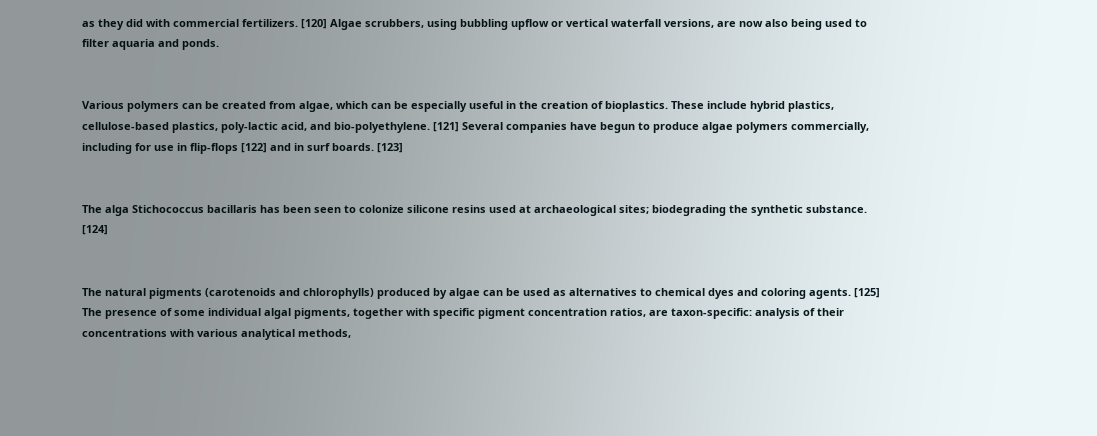as they did with commercial fertilizers. [120] Algae scrubbers, using bubbling upflow or vertical waterfall versions, are now also being used to filter aquaria and ponds.


Various polymers can be created from algae, which can be especially useful in the creation of bioplastics. These include hybrid plastics, cellulose-based plastics, poly-lactic acid, and bio-polyethylene. [121] Several companies have begun to produce algae polymers commercially, including for use in flip-flops [122] and in surf boards. [123]


The alga Stichococcus bacillaris has been seen to colonize silicone resins used at archaeological sites; biodegrading the synthetic substance. [124]


The natural pigments (carotenoids and chlorophylls) produced by algae can be used as alternatives to chemical dyes and coloring agents. [125] The presence of some individual algal pigments, together with specific pigment concentration ratios, are taxon-specific: analysis of their concentrations with various analytical methods,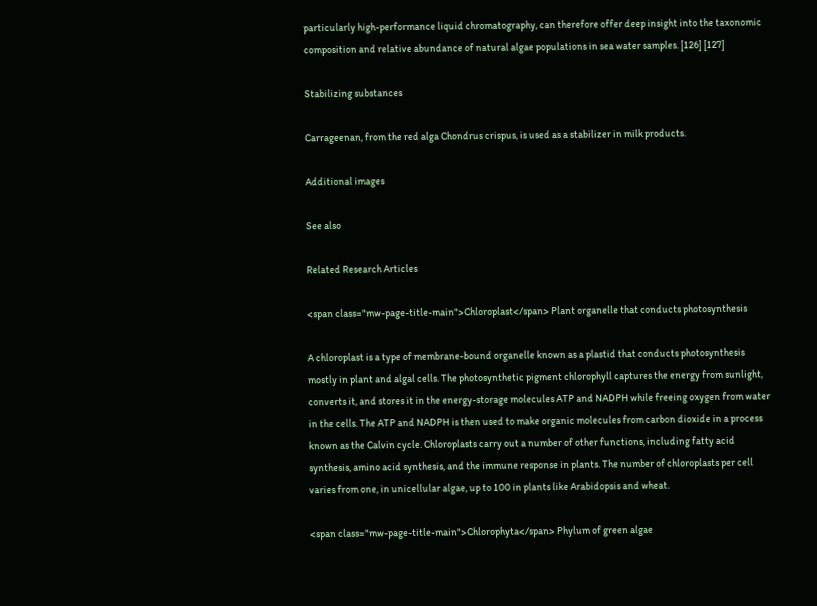particularly high-performance liquid chromatography, can therefore offer deep insight into the taxonomic composition and relative abundance of natural algae populations in sea water samples. [126] [127]

Stabilizing substances

Carrageenan, from the red alga Chondrus crispus, is used as a stabilizer in milk products.

Additional images

See also

Related Research Articles

<span class="mw-page-title-main">Chloroplast</span> Plant organelle that conducts photosynthesis

A chloroplast is a type of membrane-bound organelle known as a plastid that conducts photosynthesis mostly in plant and algal cells. The photosynthetic pigment chlorophyll captures the energy from sunlight, converts it, and stores it in the energy-storage molecules ATP and NADPH while freeing oxygen from water in the cells. The ATP and NADPH is then used to make organic molecules from carbon dioxide in a process known as the Calvin cycle. Chloroplasts carry out a number of other functions, including fatty acid synthesis, amino acid synthesis, and the immune response in plants. The number of chloroplasts per cell varies from one, in unicellular algae, up to 100 in plants like Arabidopsis and wheat.

<span class="mw-page-title-main">Chlorophyta</span> Phylum of green algae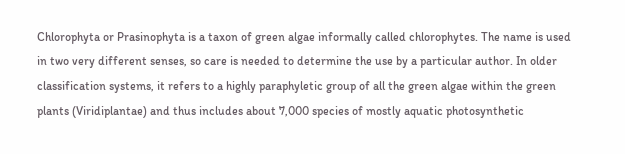Chlorophyta or Prasinophyta is a taxon of green algae informally called chlorophytes. The name is used in two very different senses, so care is needed to determine the use by a particular author. In older classification systems, it refers to a highly paraphyletic group of all the green algae within the green plants (Viridiplantae) and thus includes about 7,000 species of mostly aquatic photosynthetic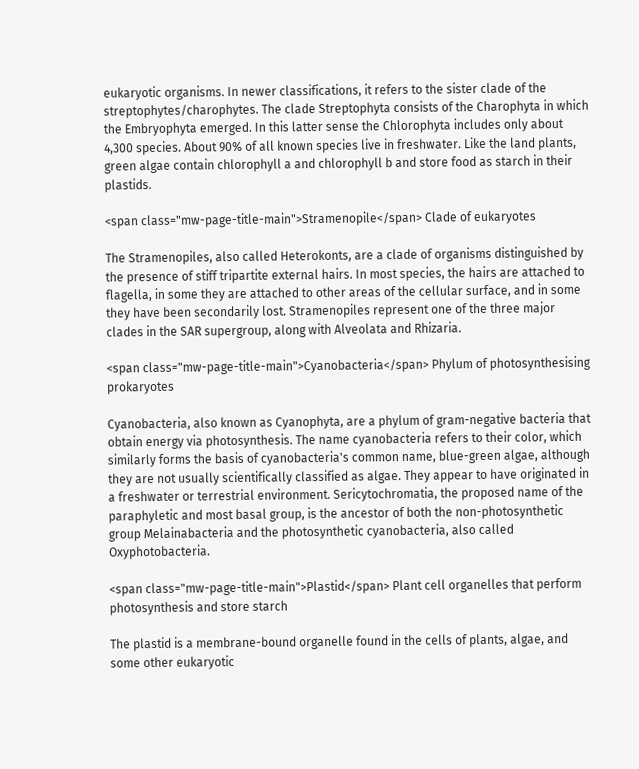eukaryotic organisms. In newer classifications, it refers to the sister clade of the streptophytes/charophytes. The clade Streptophyta consists of the Charophyta in which the Embryophyta emerged. In this latter sense the Chlorophyta includes only about 4,300 species. About 90% of all known species live in freshwater. Like the land plants, green algae contain chlorophyll a and chlorophyll b and store food as starch in their plastids.

<span class="mw-page-title-main">Stramenopile</span> Clade of eukaryotes

The Stramenopiles, also called Heterokonts, are a clade of organisms distinguished by the presence of stiff tripartite external hairs. In most species, the hairs are attached to flagella, in some they are attached to other areas of the cellular surface, and in some they have been secondarily lost. Stramenopiles represent one of the three major clades in the SAR supergroup, along with Alveolata and Rhizaria.

<span class="mw-page-title-main">Cyanobacteria</span> Phylum of photosynthesising prokaryotes

Cyanobacteria, also known as Cyanophyta, are a phylum of gram-negative bacteria that obtain energy via photosynthesis. The name cyanobacteria refers to their color, which similarly forms the basis of cyanobacteria's common name, blue-green algae, although they are not usually scientifically classified as algae. They appear to have originated in a freshwater or terrestrial environment. Sericytochromatia, the proposed name of the paraphyletic and most basal group, is the ancestor of both the non-photosynthetic group Melainabacteria and the photosynthetic cyanobacteria, also called Oxyphotobacteria.

<span class="mw-page-title-main">Plastid</span> Plant cell organelles that perform photosynthesis and store starch

The plastid is a membrane-bound organelle found in the cells of plants, algae, and some other eukaryotic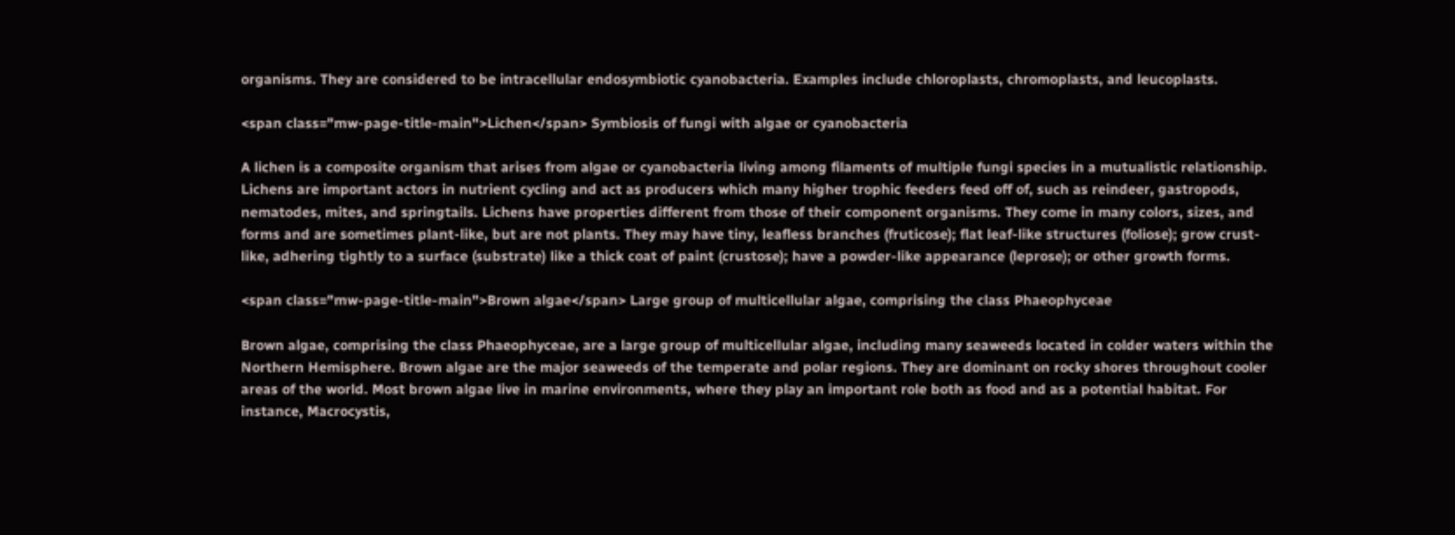organisms. They are considered to be intracellular endosymbiotic cyanobacteria. Examples include chloroplasts, chromoplasts, and leucoplasts.

<span class="mw-page-title-main">Lichen</span> Symbiosis of fungi with algae or cyanobacteria

A lichen is a composite organism that arises from algae or cyanobacteria living among filaments of multiple fungi species in a mutualistic relationship. Lichens are important actors in nutrient cycling and act as producers which many higher trophic feeders feed off of, such as reindeer, gastropods, nematodes, mites, and springtails. Lichens have properties different from those of their component organisms. They come in many colors, sizes, and forms and are sometimes plant-like, but are not plants. They may have tiny, leafless branches (fruticose); flat leaf-like structures (foliose); grow crust-like, adhering tightly to a surface (substrate) like a thick coat of paint (crustose); have a powder-like appearance (leprose); or other growth forms.

<span class="mw-page-title-main">Brown algae</span> Large group of multicellular algae, comprising the class Phaeophyceae

Brown algae, comprising the class Phaeophyceae, are a large group of multicellular algae, including many seaweeds located in colder waters within the Northern Hemisphere. Brown algae are the major seaweeds of the temperate and polar regions. They are dominant on rocky shores throughout cooler areas of the world. Most brown algae live in marine environments, where they play an important role both as food and as a potential habitat. For instance, Macrocystis,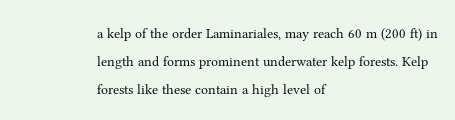a kelp of the order Laminariales, may reach 60 m (200 ft) in length and forms prominent underwater kelp forests. Kelp forests like these contain a high level of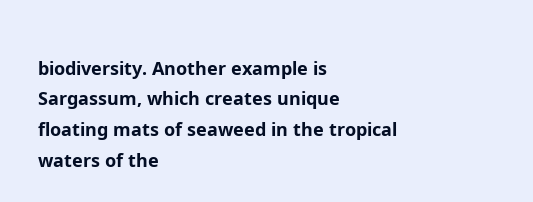biodiversity. Another example is Sargassum, which creates unique floating mats of seaweed in the tropical waters of the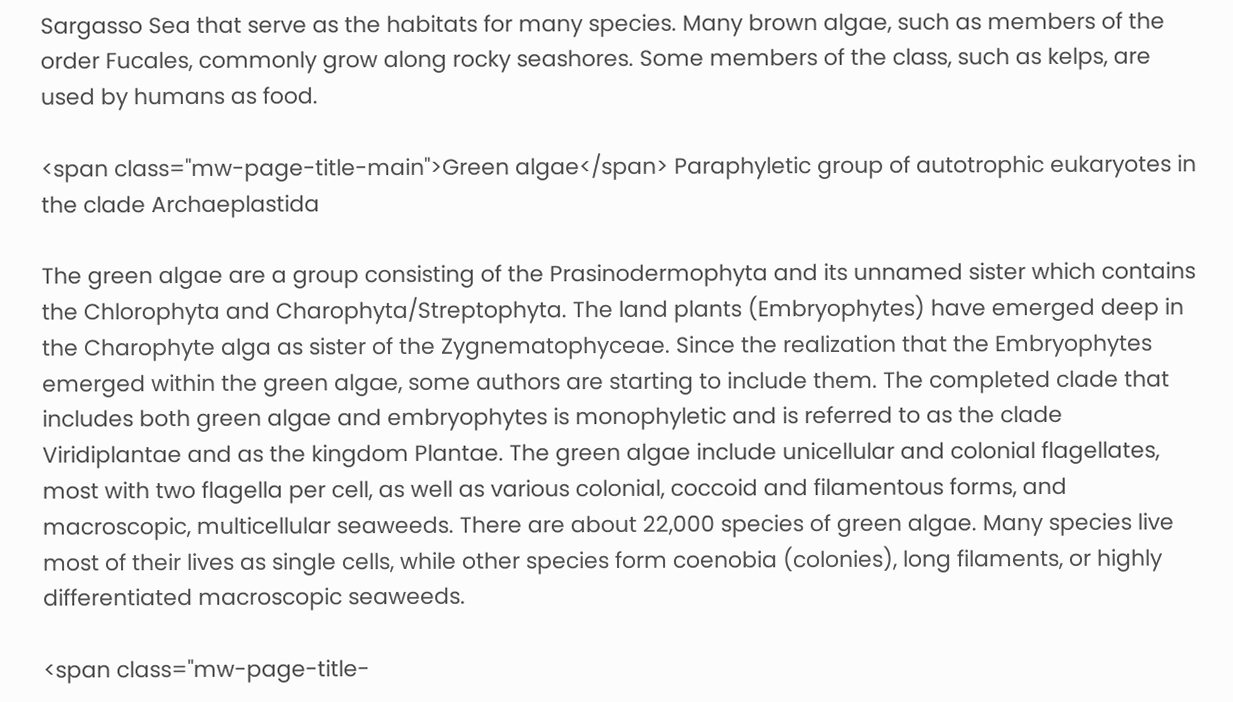Sargasso Sea that serve as the habitats for many species. Many brown algae, such as members of the order Fucales, commonly grow along rocky seashores. Some members of the class, such as kelps, are used by humans as food.

<span class="mw-page-title-main">Green algae</span> Paraphyletic group of autotrophic eukaryotes in the clade Archaeplastida

The green algae are a group consisting of the Prasinodermophyta and its unnamed sister which contains the Chlorophyta and Charophyta/Streptophyta. The land plants (Embryophytes) have emerged deep in the Charophyte alga as sister of the Zygnematophyceae. Since the realization that the Embryophytes emerged within the green algae, some authors are starting to include them. The completed clade that includes both green algae and embryophytes is monophyletic and is referred to as the clade Viridiplantae and as the kingdom Plantae. The green algae include unicellular and colonial flagellates, most with two flagella per cell, as well as various colonial, coccoid and filamentous forms, and macroscopic, multicellular seaweeds. There are about 22,000 species of green algae. Many species live most of their lives as single cells, while other species form coenobia (colonies), long filaments, or highly differentiated macroscopic seaweeds.

<span class="mw-page-title-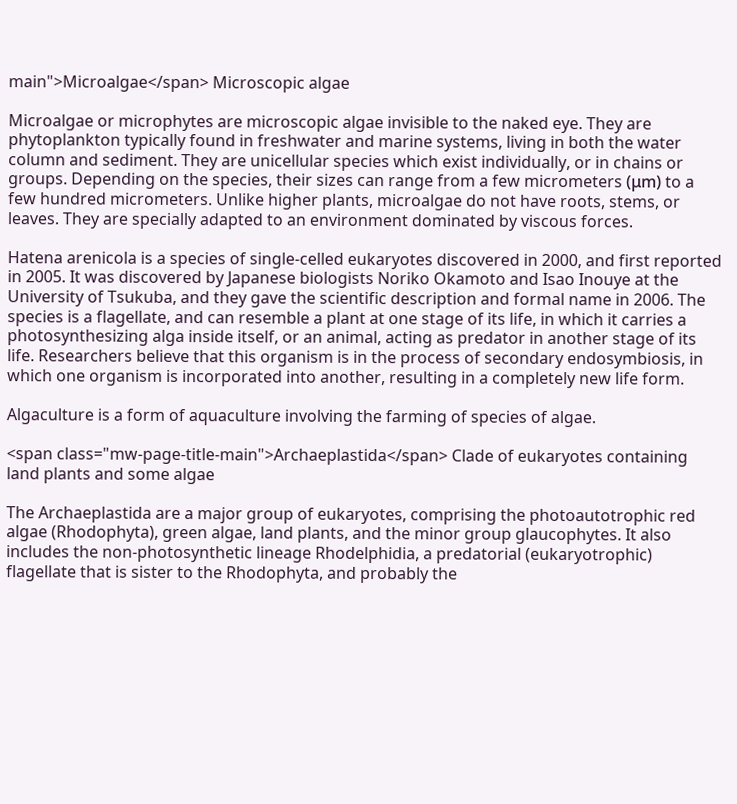main">Microalgae</span> Microscopic algae

Microalgae or microphytes are microscopic algae invisible to the naked eye. They are phytoplankton typically found in freshwater and marine systems, living in both the water column and sediment. They are unicellular species which exist individually, or in chains or groups. Depending on the species, their sizes can range from a few micrometers (μm) to a few hundred micrometers. Unlike higher plants, microalgae do not have roots, stems, or leaves. They are specially adapted to an environment dominated by viscous forces.

Hatena arenicola is a species of single-celled eukaryotes discovered in 2000, and first reported in 2005. It was discovered by Japanese biologists Noriko Okamoto and Isao Inouye at the University of Tsukuba, and they gave the scientific description and formal name in 2006. The species is a flagellate, and can resemble a plant at one stage of its life, in which it carries a photosynthesizing alga inside itself, or an animal, acting as predator in another stage of its life. Researchers believe that this organism is in the process of secondary endosymbiosis, in which one organism is incorporated into another, resulting in a completely new life form.

Algaculture is a form of aquaculture involving the farming of species of algae.

<span class="mw-page-title-main">Archaeplastida</span> Clade of eukaryotes containing land plants and some algae

The Archaeplastida are a major group of eukaryotes, comprising the photoautotrophic red algae (Rhodophyta), green algae, land plants, and the minor group glaucophytes. It also includes the non-photosynthetic lineage Rhodelphidia, a predatorial (eukaryotrophic) flagellate that is sister to the Rhodophyta, and probably the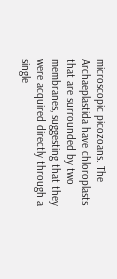microscopic picozoans. The Archaeplastida have chloroplasts that are surrounded by two membranes, suggesting that they were acquired directly through a single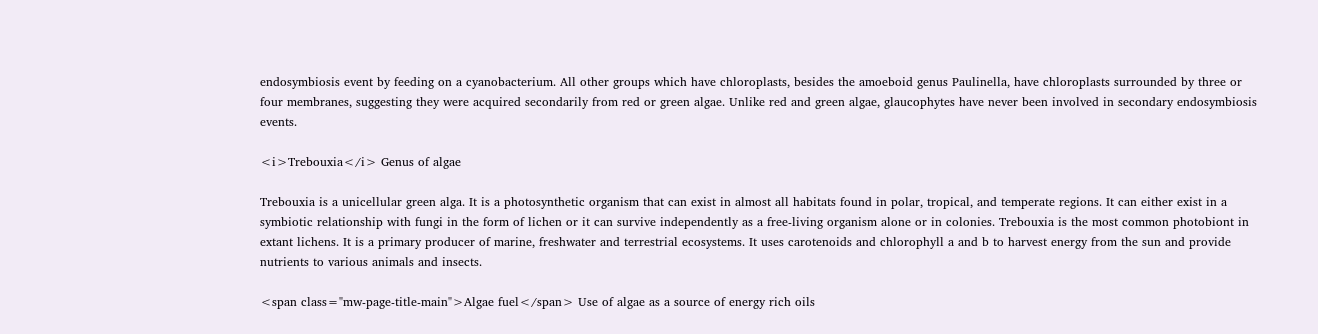endosymbiosis event by feeding on a cyanobacterium. All other groups which have chloroplasts, besides the amoeboid genus Paulinella, have chloroplasts surrounded by three or four membranes, suggesting they were acquired secondarily from red or green algae. Unlike red and green algae, glaucophytes have never been involved in secondary endosymbiosis events.

<i>Trebouxia</i> Genus of algae

Trebouxia is a unicellular green alga. It is a photosynthetic organism that can exist in almost all habitats found in polar, tropical, and temperate regions. It can either exist in a symbiotic relationship with fungi in the form of lichen or it can survive independently as a free-living organism alone or in colonies. Trebouxia is the most common photobiont in extant lichens. It is a primary producer of marine, freshwater and terrestrial ecosystems. It uses carotenoids and chlorophyll a and b to harvest energy from the sun and provide nutrients to various animals and insects.

<span class="mw-page-title-main">Algae fuel</span> Use of algae as a source of energy rich oils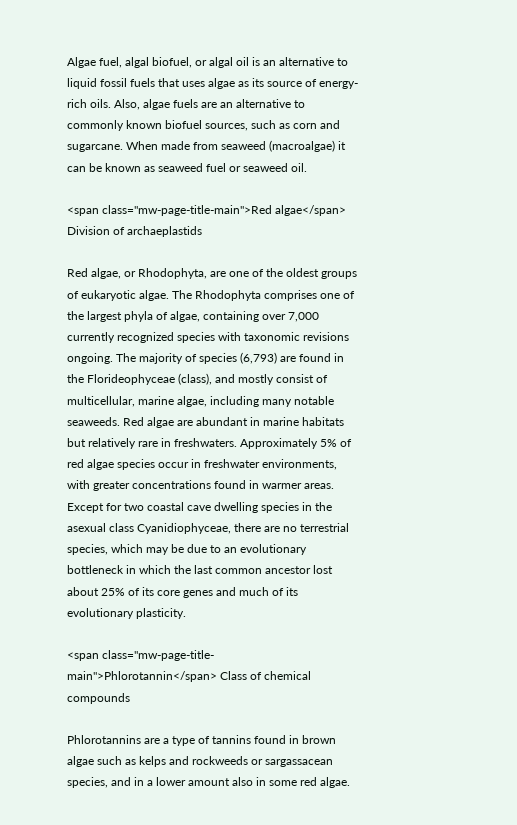Algae fuel, algal biofuel, or algal oil is an alternative to liquid fossil fuels that uses algae as its source of energy-rich oils. Also, algae fuels are an alternative to commonly known biofuel sources, such as corn and sugarcane. When made from seaweed (macroalgae) it can be known as seaweed fuel or seaweed oil.

<span class="mw-page-title-main">Red algae</span> Division of archaeplastids

Red algae, or Rhodophyta, are one of the oldest groups of eukaryotic algae. The Rhodophyta comprises one of the largest phyla of algae, containing over 7,000 currently recognized species with taxonomic revisions ongoing. The majority of species (6,793) are found in the Florideophyceae (class), and mostly consist of multicellular, marine algae, including many notable seaweeds. Red algae are abundant in marine habitats but relatively rare in freshwaters. Approximately 5% of red algae species occur in freshwater environments, with greater concentrations found in warmer areas. Except for two coastal cave dwelling species in the asexual class Cyanidiophyceae, there are no terrestrial species, which may be due to an evolutionary bottleneck in which the last common ancestor lost about 25% of its core genes and much of its evolutionary plasticity.

<span class="mw-page-title-main">Phlorotannin</span> Class of chemical compounds

Phlorotannins are a type of tannins found in brown algae such as kelps and rockweeds or sargassacean species, and in a lower amount also in some red algae.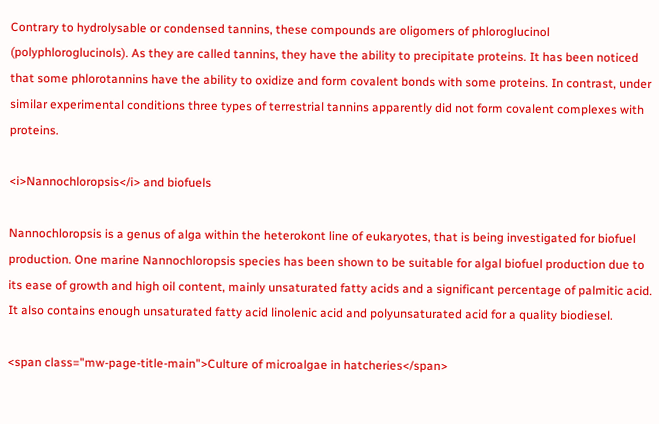Contrary to hydrolysable or condensed tannins, these compounds are oligomers of phloroglucinol (polyphloroglucinols). As they are called tannins, they have the ability to precipitate proteins. It has been noticed that some phlorotannins have the ability to oxidize and form covalent bonds with some proteins. In contrast, under similar experimental conditions three types of terrestrial tannins apparently did not form covalent complexes with proteins.

<i>Nannochloropsis</i> and biofuels

Nannochloropsis is a genus of alga within the heterokont line of eukaryotes, that is being investigated for biofuel production. One marine Nannochloropsis species has been shown to be suitable for algal biofuel production due to its ease of growth and high oil content, mainly unsaturated fatty acids and a significant percentage of palmitic acid. It also contains enough unsaturated fatty acid linolenic acid and polyunsaturated acid for a quality biodiesel.

<span class="mw-page-title-main">Culture of microalgae in hatcheries</span>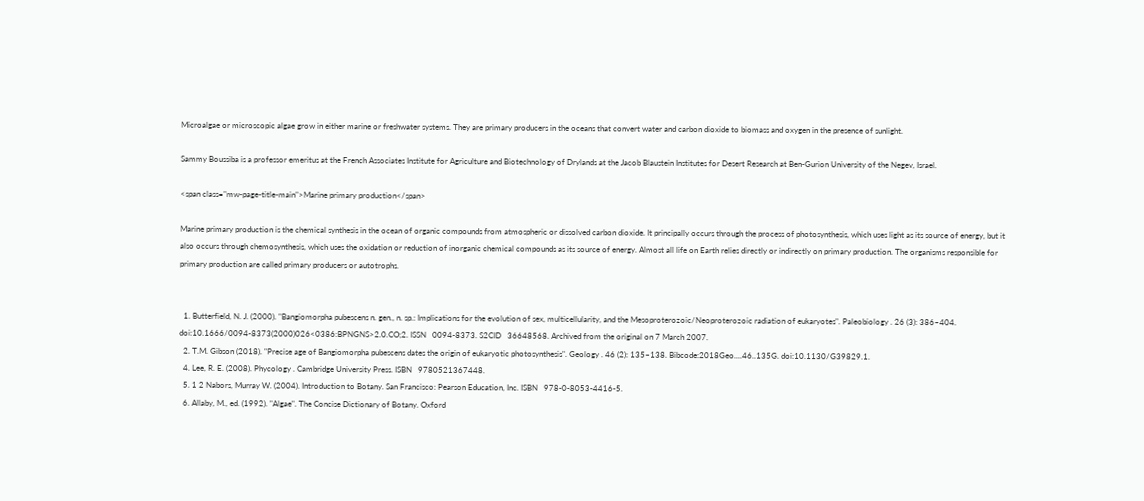Microalgae or microscopic algae grow in either marine or freshwater systems. They are primary producers in the oceans that convert water and carbon dioxide to biomass and oxygen in the presence of sunlight.

Sammy Boussiba is a professor emeritus at the French Associates Institute for Agriculture and Biotechnology of Drylands at the Jacob Blaustein Institutes for Desert Research at Ben-Gurion University of the Negev, Israel.

<span class="mw-page-title-main">Marine primary production</span>

Marine primary production is the chemical synthesis in the ocean of organic compounds from atmospheric or dissolved carbon dioxide. It principally occurs through the process of photosynthesis, which uses light as its source of energy, but it also occurs through chemosynthesis, which uses the oxidation or reduction of inorganic chemical compounds as its source of energy. Almost all life on Earth relies directly or indirectly on primary production. The organisms responsible for primary production are called primary producers or autotrophs.


  1. Butterfield, N. J. (2000). "Bangiomorpha pubescens n. gen., n. sp.: Implications for the evolution of sex, multicellularity, and the Mesoproterozoic/Neoproterozoic radiation of eukaryotes". Paleobiology . 26 (3): 386–404. doi:10.1666/0094-8373(2000)026<0386:BPNGNS>2.0.CO;2. ISSN   0094-8373. S2CID   36648568. Archived from the original on 7 March 2007.
  2. T.M. Gibson (2018). "Precise age of Bangiomorpha pubescens dates the origin of eukaryotic photosynthesis". Geology . 46 (2): 135–138. Bibcode:2018Geo....46..135G. doi:10.1130/G39829.1.
  4. Lee, R. E. (2008). Phycology . Cambridge University Press. ISBN   9780521367448.
  5. 1 2 Nabors, Murray W. (2004). Introduction to Botany. San Francisco: Pearson Education, Inc. ISBN   978-0-8053-4416-5.
  6. Allaby, M., ed. (1992). "Algae". The Concise Dictionary of Botany. Oxford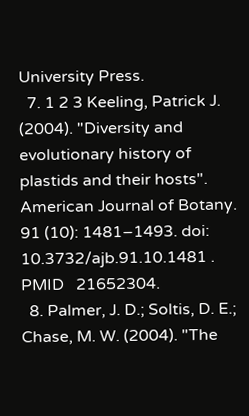University Press.
  7. 1 2 3 Keeling, Patrick J. (2004). "Diversity and evolutionary history of plastids and their hosts". American Journal of Botany. 91 (10): 1481–1493. doi: 10.3732/ajb.91.10.1481 . PMID   21652304.
  8. Palmer, J. D.; Soltis, D. E.; Chase, M. W. (2004). "The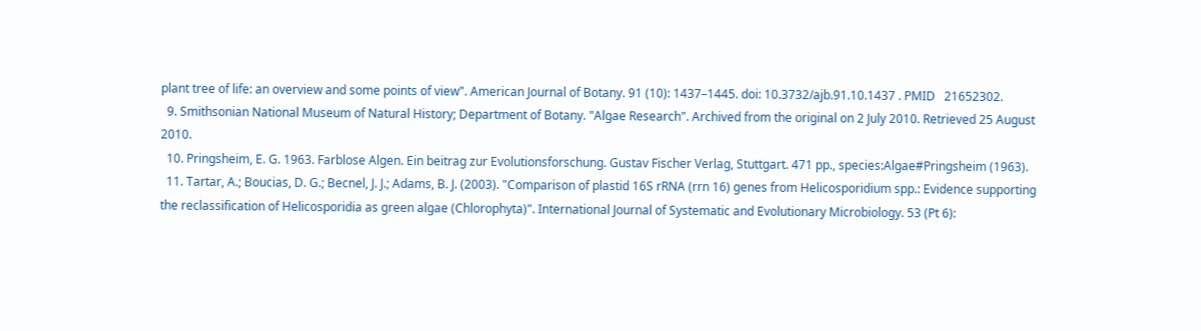plant tree of life: an overview and some points of view". American Journal of Botany. 91 (10): 1437–1445. doi: 10.3732/ajb.91.10.1437 . PMID   21652302.
  9. Smithsonian National Museum of Natural History; Department of Botany. "Algae Research". Archived from the original on 2 July 2010. Retrieved 25 August 2010.
  10. Pringsheim, E. G. 1963. Farblose Algen. Ein beitrag zur Evolutionsforschung. Gustav Fischer Verlag, Stuttgart. 471 pp., species:Algae#Pringsheim (1963).
  11. Tartar, A.; Boucias, D. G.; Becnel, J. J.; Adams, B. J. (2003). "Comparison of plastid 16S rRNA (rrn 16) genes from Helicosporidium spp.: Evidence supporting the reclassification of Helicosporidia as green algae (Chlorophyta)". International Journal of Systematic and Evolutionary Microbiology. 53 (Pt 6):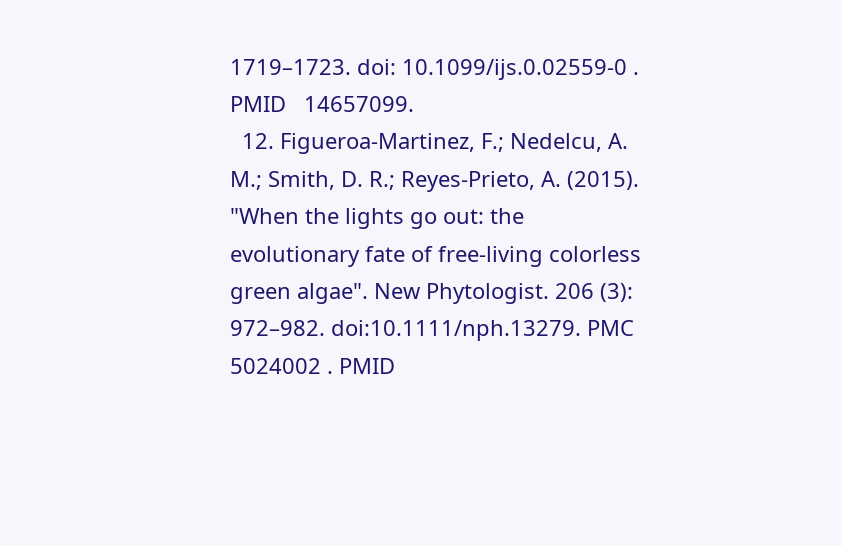1719–1723. doi: 10.1099/ijs.0.02559-0 . PMID   14657099.
  12. Figueroa‐Martinez, F.; Nedelcu, A. M.; Smith, D. R.; Reyes‐Prieto, A. (2015). "When the lights go out: the evolutionary fate of free‐living colorless green algae". New Phytologist. 206 (3): 972–982. doi:10.1111/nph.13279. PMC   5024002 . PMID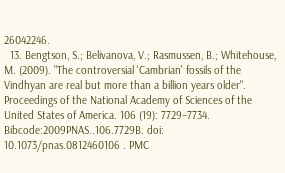26042246.
  13. Bengtson, S.; Belivanova, V.; Rasmussen, B.; Whitehouse, M. (2009). "The controversial 'Cambrian' fossils of the Vindhyan are real but more than a billion years older". Proceedings of the National Academy of Sciences of the United States of America. 106 (19): 7729–7734. Bibcode:2009PNAS..106.7729B. doi: 10.1073/pnas.0812460106 . PMC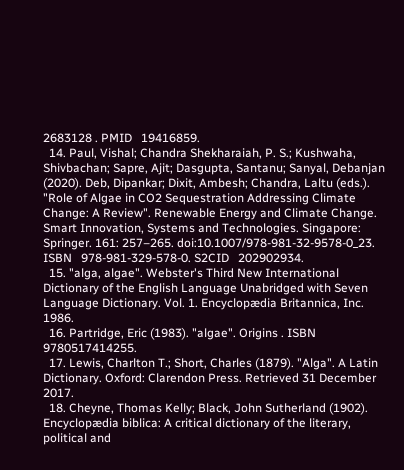2683128 . PMID   19416859.
  14. Paul, Vishal; Chandra Shekharaiah, P. S.; Kushwaha, Shivbachan; Sapre, Ajit; Dasgupta, Santanu; Sanyal, Debanjan (2020). Deb, Dipankar; Dixit, Ambesh; Chandra, Laltu (eds.). "Role of Algae in CO2 Sequestration Addressing Climate Change: A Review". Renewable Energy and Climate Change. Smart Innovation, Systems and Technologies. Singapore: Springer. 161: 257–265. doi:10.1007/978-981-32-9578-0_23. ISBN   978-981-329-578-0. S2CID   202902934.
  15. "alga, algae". Webster's Third New International Dictionary of the English Language Unabridged with Seven Language Dictionary. Vol. 1. Encyclopædia Britannica, Inc. 1986.
  16. Partridge, Eric (1983). "algae". Origins . ISBN   9780517414255.
  17. Lewis, Charlton T.; Short, Charles (1879). "Alga". A Latin Dictionary. Oxford: Clarendon Press. Retrieved 31 December 2017.
  18. Cheyne, Thomas Kelly; Black, John Sutherland (1902). Encyclopædia biblica: A critical dictionary of the literary, political and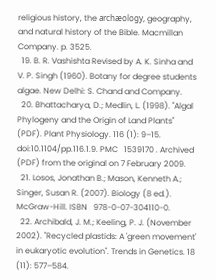religious history, the archæology, geography, and natural history of the Bible. Macmillan Company. p. 3525.
  19. B. R. Vashishta Revised by A. K. Sinha and V. P. Singh (1960). Botany for degree students algae. New Delhi: S. Chand and Company.
  20. Bhattacharya, D.; Medlin, L. (1998). "Algal Phylogeny and the Origin of Land Plants" (PDF). Plant Physiology. 116 (1): 9–15. doi:10.1104/pp.116.1.9. PMC   1539170 . Archived (PDF) from the original on 7 February 2009.
  21. Losos, Jonathan B.; Mason, Kenneth A.; Singer, Susan R. (2007). Biology (8 ed.). McGraw-Hill. ISBN   978-0-07-304110-0.
  22. Archibald, J. M.; Keeling, P. J. (November 2002). "Recycled plastids: A 'green movement' in eukaryotic evolution". Trends in Genetics. 18 (11): 577–584.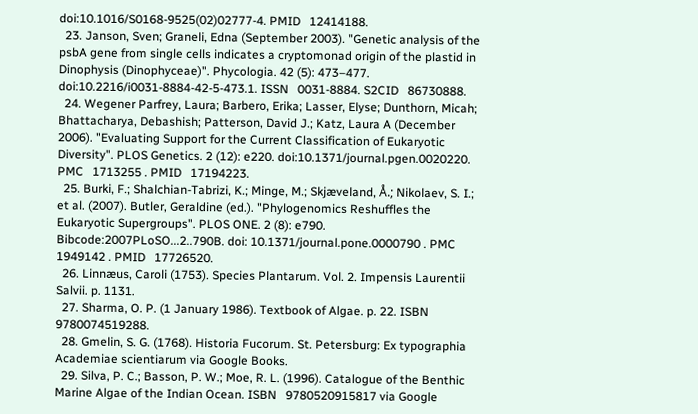doi:10.1016/S0168-9525(02)02777-4. PMID   12414188.
  23. Janson, Sven; Graneli, Edna (September 2003). "Genetic analysis of the psbA gene from single cells indicates a cryptomonad origin of the plastid in Dinophysis (Dinophyceae)". Phycologia. 42 (5): 473–477. doi:10.2216/i0031-8884-42-5-473.1. ISSN   0031-8884. S2CID   86730888.
  24. Wegener Parfrey, Laura; Barbero, Erika; Lasser, Elyse; Dunthorn, Micah; Bhattacharya, Debashish; Patterson, David J.; Katz, Laura A (December 2006). "Evaluating Support for the Current Classification of Eukaryotic Diversity". PLOS Genetics. 2 (12): e220. doi:10.1371/journal.pgen.0020220. PMC   1713255 . PMID   17194223.
  25. Burki, F.; Shalchian-Tabrizi, K.; Minge, M.; Skjæveland, Å.; Nikolaev, S. I.; et al. (2007). Butler, Geraldine (ed.). "Phylogenomics Reshuffles the Eukaryotic Supergroups". PLOS ONE. 2 (8): e790. Bibcode:2007PLoSO...2..790B. doi: 10.1371/journal.pone.0000790 . PMC   1949142 . PMID   17726520.
  26. Linnæus, Caroli (1753). Species Plantarum. Vol. 2. Impensis Laurentii Salvii. p. 1131.
  27. Sharma, O. P. (1 January 1986). Textbook of Algae. p. 22. ISBN   9780074519288.
  28. Gmelin, S. G. (1768). Historia Fucorum. St. Petersburg: Ex typographia Academiae scientiarum via Google Books.
  29. Silva, P. C.; Basson, P. W.; Moe, R. L. (1996). Catalogue of the Benthic Marine Algae of the Indian Ocean. ISBN   9780520915817 via Google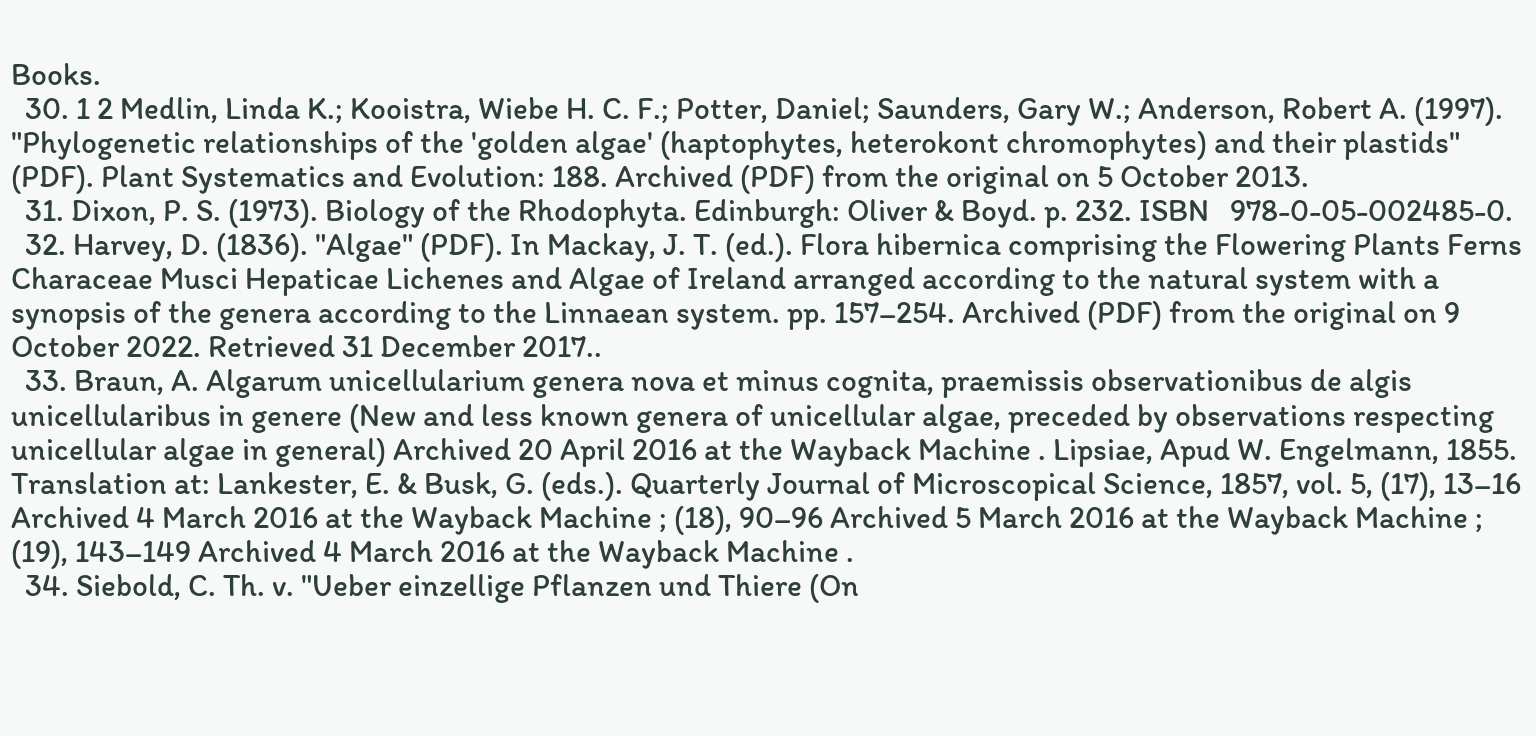Books.
  30. 1 2 Medlin, Linda K.; Kooistra, Wiebe H. C. F.; Potter, Daniel; Saunders, Gary W.; Anderson, Robert A. (1997). "Phylogenetic relationships of the 'golden algae' (haptophytes, heterokont chromophytes) and their plastids" (PDF). Plant Systematics and Evolution: 188. Archived (PDF) from the original on 5 October 2013.
  31. Dixon, P. S. (1973). Biology of the Rhodophyta. Edinburgh: Oliver & Boyd. p. 232. ISBN   978-0-05-002485-0.
  32. Harvey, D. (1836). "Algae" (PDF). In Mackay, J. T. (ed.). Flora hibernica comprising the Flowering Plants Ferns Characeae Musci Hepaticae Lichenes and Algae of Ireland arranged according to the natural system with a synopsis of the genera according to the Linnaean system. pp. 157–254. Archived (PDF) from the original on 9 October 2022. Retrieved 31 December 2017..
  33. Braun, A. Algarum unicellularium genera nova et minus cognita, praemissis observationibus de algis unicellularibus in genere (New and less known genera of unicellular algae, preceded by observations respecting unicellular algae in general) Archived 20 April 2016 at the Wayback Machine . Lipsiae, Apud W. Engelmann, 1855. Translation at: Lankester, E. & Busk, G. (eds.). Quarterly Journal of Microscopical Science, 1857, vol. 5, (17), 13–16 Archived 4 March 2016 at the Wayback Machine ; (18), 90–96 Archived 5 March 2016 at the Wayback Machine ; (19), 143–149 Archived 4 March 2016 at the Wayback Machine .
  34. Siebold, C. Th. v. "Ueber einzellige Pflanzen und Thiere (On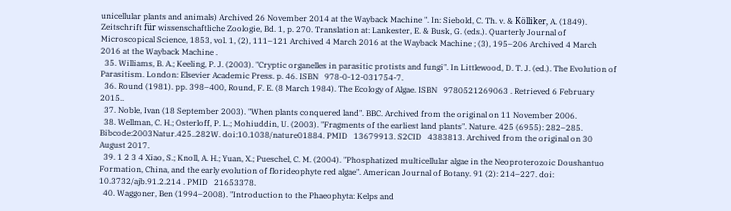unicellular plants and animals) Archived 26 November 2014 at the Wayback Machine ". In: Siebold, C. Th. v. & Kölliker, A. (1849). Zeitschrift für wissenschaftliche Zoologie, Bd. 1, p. 270. Translation at: Lankester, E. & Busk, G. (eds.). Quarterly Journal of Microscopical Science, 1853, vol. 1, (2), 111–121 Archived 4 March 2016 at the Wayback Machine ; (3), 195–206 Archived 4 March 2016 at the Wayback Machine .
  35. Williams, B. A.; Keeling, P. J. (2003). "Cryptic organelles in parasitic protists and fungi". In Littlewood, D. T. J. (ed.). The Evolution of Parasitism. London: Elsevier Academic Press. p. 46. ISBN   978-0-12-031754-7.
  36. Round (1981). pp. 398–400, Round, F. E. (8 March 1984). The Ecology of Algae. ISBN   9780521269063 . Retrieved 6 February 2015..
  37. Noble, Ivan (18 September 2003). "When plants conquered land". BBC. Archived from the original on 11 November 2006.
  38. Wellman, C. H.; Osterloff, P. L.; Mohiuddin, U. (2003). "Fragments of the earliest land plants". Nature. 425 (6955): 282–285. Bibcode:2003Natur.425..282W. doi:10.1038/nature01884. PMID   13679913. S2CID   4383813. Archived from the original on 30 August 2017.
  39. 1 2 3 4 Xiao, S.; Knoll, A. H.; Yuan, X.; Pueschel, C. M. (2004). "Phosphatized multicellular algae in the Neoproterozoic Doushantuo Formation, China, and the early evolution of florideophyte red algae". American Journal of Botany. 91 (2): 214–227. doi: 10.3732/ajb.91.2.214 . PMID   21653378.
  40. Waggoner, Ben (1994–2008). "Introduction to the Phaeophyta: Kelps and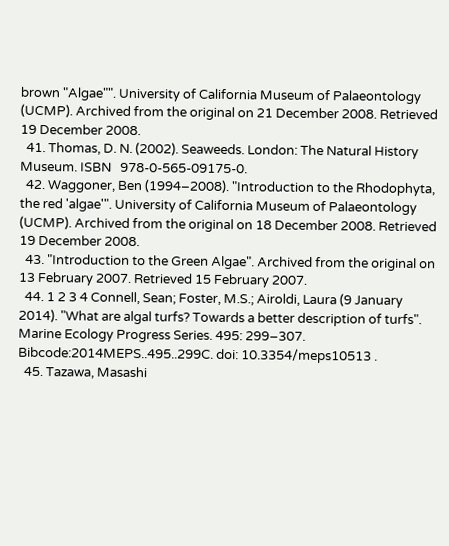brown "Algae"". University of California Museum of Palaeontology (UCMP). Archived from the original on 21 December 2008. Retrieved 19 December 2008.
  41. Thomas, D. N. (2002). Seaweeds. London: The Natural History Museum. ISBN   978-0-565-09175-0.
  42. Waggoner, Ben (1994–2008). "Introduction to the Rhodophyta, the red 'algae'". University of California Museum of Palaeontology (UCMP). Archived from the original on 18 December 2008. Retrieved 19 December 2008.
  43. "Introduction to the Green Algae". Archived from the original on 13 February 2007. Retrieved 15 February 2007.
  44. 1 2 3 4 Connell, Sean; Foster, M.S.; Airoldi, Laura (9 January 2014). "What are algal turfs? Towards a better description of turfs". Marine Ecology Progress Series. 495: 299–307. Bibcode:2014MEPS..495..299C. doi: 10.3354/meps10513 .
  45. Tazawa, Masashi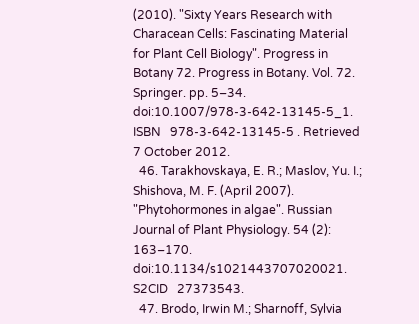(2010). "Sixty Years Research with Characean Cells: Fascinating Material for Plant Cell Biology". Progress in Botany 72. Progress in Botany. Vol. 72. Springer. pp. 5–34. doi:10.1007/978-3-642-13145-5_1. ISBN   978-3-642-13145-5 . Retrieved 7 October 2012.
  46. Tarakhovskaya, E. R.; Maslov, Yu. I.; Shishova, M. F. (April 2007). "Phytohormones in algae". Russian Journal of Plant Physiology. 54 (2): 163–170. doi:10.1134/s1021443707020021. S2CID   27373543.
  47. Brodo, Irwin M.; Sharnoff, Sylvia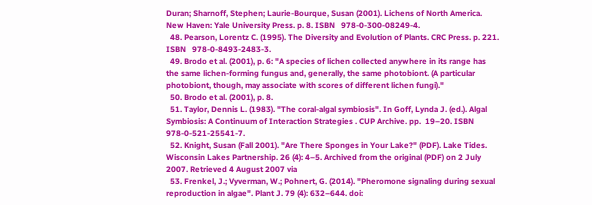Duran; Sharnoff, Stephen; Laurie-Bourque, Susan (2001). Lichens of North America. New Haven: Yale University Press. p. 8. ISBN   978-0-300-08249-4.
  48. Pearson, Lorentz C. (1995). The Diversity and Evolution of Plants. CRC Press. p. 221. ISBN   978-0-8493-2483-3.
  49. Brodo et al. (2001), p. 6: "A species of lichen collected anywhere in its range has the same lichen-forming fungus and, generally, the same photobiont. (A particular photobiont, though, may associate with scores of different lichen fungi)."
  50. Brodo et al. (2001), p. 8.
  51. Taylor, Dennis L. (1983). "The coral-algal symbiosis". In Goff, Lynda J. (ed.). Algal Symbiosis: A Continuum of Interaction Strategies . CUP Archive. pp.  19–20. ISBN   978-0-521-25541-7.
  52. Knight, Susan (Fall 2001). "Are There Sponges in Your Lake?" (PDF). Lake Tides. Wisconsin Lakes Partnership. 26 (4): 4–5. Archived from the original (PDF) on 2 July 2007. Retrieved 4 August 2007 via
  53. Frenkel, J.; Vyverman, W.; Pohnert, G. (2014). "Pheromone signaling during sexual reproduction in algae". Plant J. 79 (4): 632–644. doi: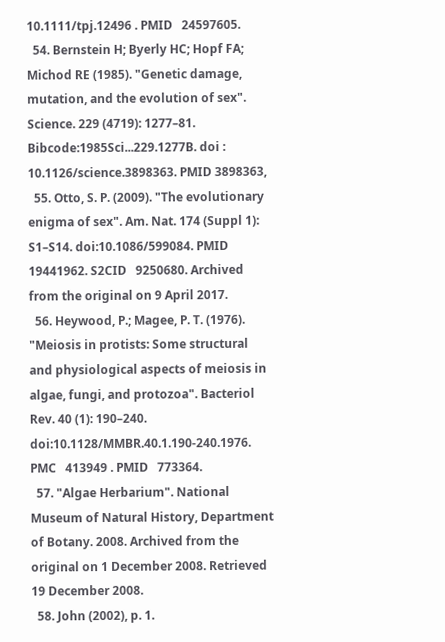10.1111/tpj.12496 . PMID   24597605.
  54. Bernstein H; Byerly HC; Hopf FA; Michod RE (1985). "Genetic damage, mutation, and the evolution of sex". Science. 229 (4719): 1277–81. Bibcode:1985Sci...229.1277B. doi : 10.1126/science.3898363. PMID 3898363,
  55. Otto, S. P. (2009). "The evolutionary enigma of sex". Am. Nat. 174 (Suppl 1): S1–S14. doi:10.1086/599084. PMID   19441962. S2CID   9250680. Archived from the original on 9 April 2017.
  56. Heywood, P.; Magee, P. T. (1976). "Meiosis in protists: Some structural and physiological aspects of meiosis in algae, fungi, and protozoa". Bacteriol Rev. 40 (1): 190–240. doi:10.1128/MMBR.40.1.190-240.1976. PMC   413949 . PMID   773364.
  57. "Algae Herbarium". National Museum of Natural History, Department of Botany. 2008. Archived from the original on 1 December 2008. Retrieved 19 December 2008.
  58. John (2002), p. 1.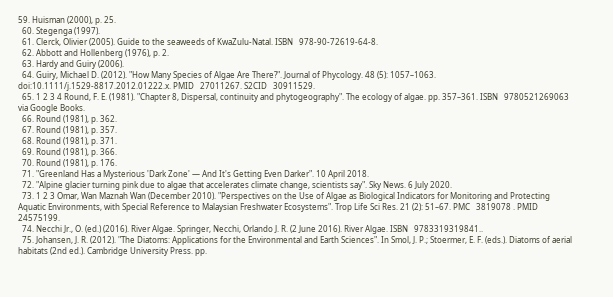59. Huisman (2000), p. 25.
  60. Stegenga (1997).
  61. Clerck, Olivier (2005). Guide to the seaweeds of KwaZulu-Natal. ISBN   978-90-72619-64-8.
  62. Abbott and Hollenberg (1976), p. 2.
  63. Hardy and Guiry (2006).
  64. Guiry, Michael D. (2012). "How Many Species of Algae Are There?". Journal of Phycology. 48 (5): 1057–1063. doi:10.1111/j.1529-8817.2012.01222.x. PMID   27011267. S2CID   30911529.
  65. 1 2 3 4 Round, F. E. (1981). "Chapter 8, Dispersal, continuity and phytogeography". The ecology of algae. pp. 357–361. ISBN   9780521269063 via Google Books.
  66. Round (1981), p. 362.
  67. Round (1981), p. 357.
  68. Round (1981), p. 371.
  69. Round (1981), p. 366.
  70. Round (1981), p. 176.
  71. "Greenland Has a Mysterious 'Dark Zone' — And It's Getting Even Darker". 10 April 2018.
  72. "Alpine glacier turning pink due to algae that accelerates climate change, scientists say". Sky News. 6 July 2020.
  73. 1 2 3 Omar, Wan Maznah Wan (December 2010). "Perspectives on the Use of Algae as Biological Indicators for Monitoring and Protecting Aquatic Environments, with Special Reference to Malaysian Freshwater Ecosystems". Trop Life Sci Res. 21 (2): 51–67. PMC   3819078 . PMID   24575199.
  74. Necchi Jr., O. (ed.) (2016). River Algae. Springer, Necchi, Orlando J. R. (2 June 2016). River Algae. ISBN   9783319319841..
  75. Johansen, J. R. (2012). "The Diatoms: Applications for the Environmental and Earth Sciences". In Smol, J. P.; Stoermer, E. F. (eds.). Diatoms of aerial habitats (2nd ed.). Cambridge University Press. pp.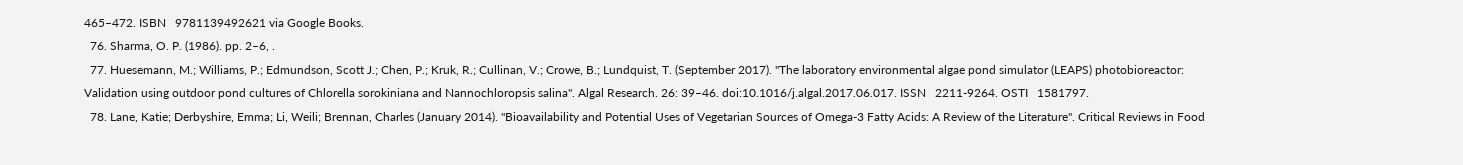465–472. ISBN   9781139492621 via Google Books.
  76. Sharma, O. P. (1986). pp. 2–6, .
  77. Huesemann, M.; Williams, P.; Edmundson, Scott J.; Chen, P.; Kruk, R.; Cullinan, V.; Crowe, B.; Lundquist, T. (September 2017). "The laboratory environmental algae pond simulator (LEAPS) photobioreactor: Validation using outdoor pond cultures of Chlorella sorokiniana and Nannochloropsis salina". Algal Research. 26: 39–46. doi:10.1016/j.algal.2017.06.017. ISSN   2211-9264. OSTI   1581797.
  78. Lane, Katie; Derbyshire, Emma; Li, Weili; Brennan, Charles (January 2014). "Bioavailability and Potential Uses of Vegetarian Sources of Omega-3 Fatty Acids: A Review of the Literature". Critical Reviews in Food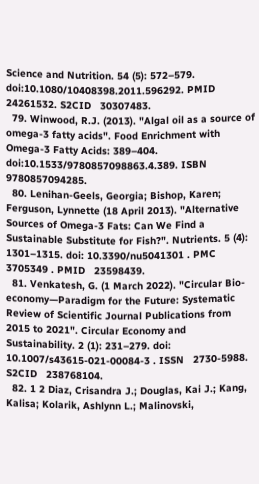Science and Nutrition. 54 (5): 572–579. doi:10.1080/10408398.2011.596292. PMID   24261532. S2CID   30307483.
  79. Winwood, R.J. (2013). "Algal oil as a source of omega-3 fatty acids". Food Enrichment with Omega-3 Fatty Acids: 389–404. doi:10.1533/9780857098863.4.389. ISBN   9780857094285.
  80. Lenihan-Geels, Georgia; Bishop, Karen; Ferguson, Lynnette (18 April 2013). "Alternative Sources of Omega-3 Fats: Can We Find a Sustainable Substitute for Fish?". Nutrients. 5 (4): 1301–1315. doi: 10.3390/nu5041301 . PMC   3705349 . PMID   23598439.
  81. Venkatesh, G. (1 March 2022). "Circular Bio-economy—Paradigm for the Future: Systematic Review of Scientific Journal Publications from 2015 to 2021". Circular Economy and Sustainability. 2 (1): 231–279. doi: 10.1007/s43615-021-00084-3 . ISSN   2730-5988. S2CID   238768104.
  82. 1 2 Diaz, Crisandra J.; Douglas, Kai J.; Kang, Kalisa; Kolarik, Ashlynn L.; Malinovski,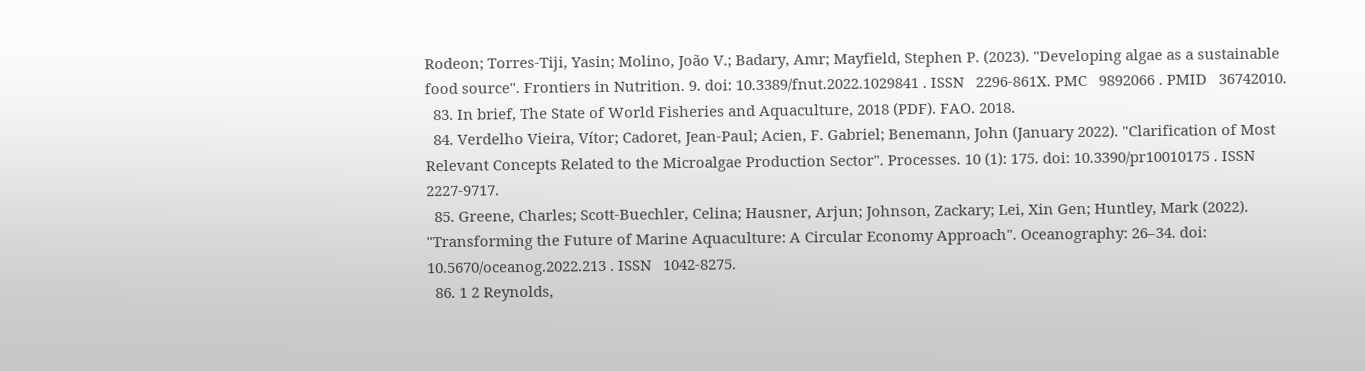Rodeon; Torres-Tiji, Yasin; Molino, João V.; Badary, Amr; Mayfield, Stephen P. (2023). "Developing algae as a sustainable food source". Frontiers in Nutrition. 9. doi: 10.3389/fnut.2022.1029841 . ISSN   2296-861X. PMC   9892066 . PMID   36742010.
  83. In brief, The State of World Fisheries and Aquaculture, 2018 (PDF). FAO. 2018.
  84. Verdelho Vieira, Vítor; Cadoret, Jean-Paul; Acien, F. Gabriel; Benemann, John (January 2022). "Clarification of Most Relevant Concepts Related to the Microalgae Production Sector". Processes. 10 (1): 175. doi: 10.3390/pr10010175 . ISSN   2227-9717.
  85. Greene, Charles; Scott-Buechler, Celina; Hausner, Arjun; Johnson, Zackary; Lei, Xin Gen; Huntley, Mark (2022). "Transforming the Future of Marine Aquaculture: A Circular Economy Approach". Oceanography: 26–34. doi: 10.5670/oceanog.2022.213 . ISSN   1042-8275.
  86. 1 2 Reynolds,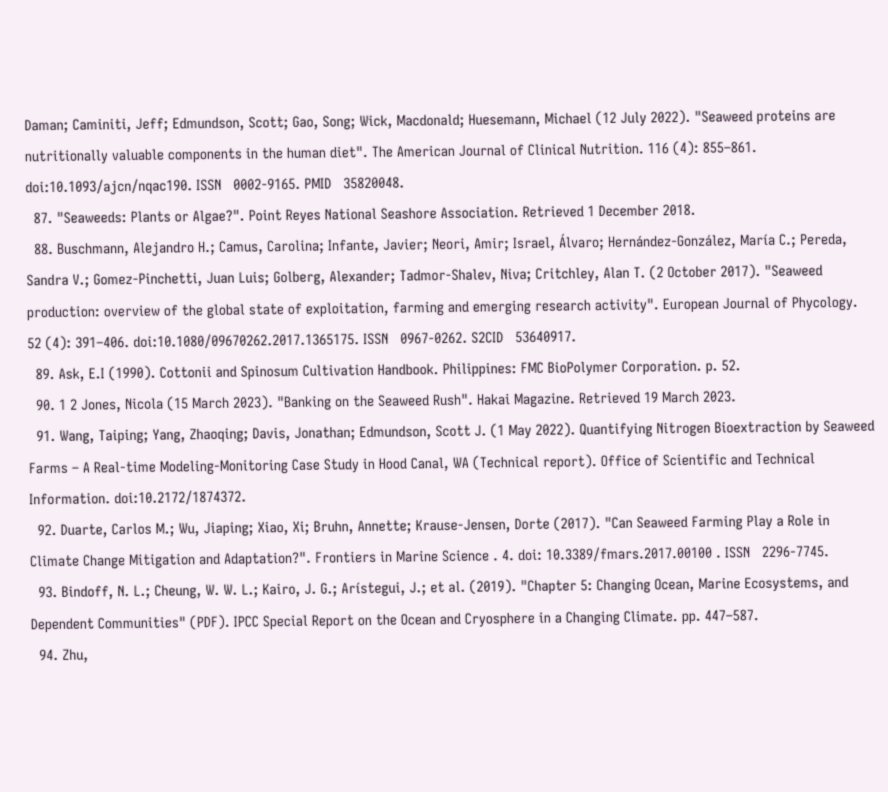Daman; Caminiti, Jeff; Edmundson, Scott; Gao, Song; Wick, Macdonald; Huesemann, Michael (12 July 2022). "Seaweed proteins are nutritionally valuable components in the human diet". The American Journal of Clinical Nutrition. 116 (4): 855–861. doi:10.1093/ajcn/nqac190. ISSN   0002-9165. PMID   35820048.
  87. "Seaweeds: Plants or Algae?". Point Reyes National Seashore Association. Retrieved 1 December 2018.
  88. Buschmann, Alejandro H.; Camus, Carolina; Infante, Javier; Neori, Amir; Israel, Álvaro; Hernández-González, María C.; Pereda, Sandra V.; Gomez-Pinchetti, Juan Luis; Golberg, Alexander; Tadmor-Shalev, Niva; Critchley, Alan T. (2 October 2017). "Seaweed production: overview of the global state of exploitation, farming and emerging research activity". European Journal of Phycology. 52 (4): 391–406. doi:10.1080/09670262.2017.1365175. ISSN   0967-0262. S2CID   53640917.
  89. Ask, E.I (1990). Cottonii and Spinosum Cultivation Handbook. Philippines: FMC BioPolymer Corporation. p. 52.
  90. 1 2 Jones, Nicola (15 March 2023). "Banking on the Seaweed Rush". Hakai Magazine. Retrieved 19 March 2023.
  91. Wang, Taiping; Yang, Zhaoqing; Davis, Jonathan; Edmundson, Scott J. (1 May 2022). Quantifying Nitrogen Bioextraction by Seaweed Farms – A Real-time Modeling-Monitoring Case Study in Hood Canal, WA (Technical report). Office of Scientific and Technical Information. doi:10.2172/1874372.
  92. Duarte, Carlos M.; Wu, Jiaping; Xiao, Xi; Bruhn, Annette; Krause-Jensen, Dorte (2017). "Can Seaweed Farming Play a Role in Climate Change Mitigation and Adaptation?". Frontiers in Marine Science . 4. doi: 10.3389/fmars.2017.00100 . ISSN   2296-7745.
  93. Bindoff, N. L.; Cheung, W. W. L.; Kairo, J. G.; Arístegui, J.; et al. (2019). "Chapter 5: Changing Ocean, Marine Ecosystems, and Dependent Communities" (PDF). IPCC Special Report on the Ocean and Cryosphere in a Changing Climate. pp. 447–587.
  94. Zhu,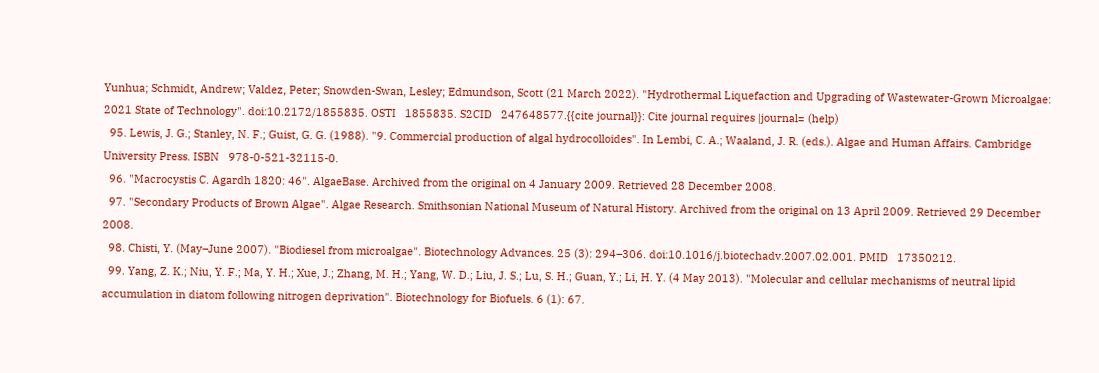Yunhua; Schmidt, Andrew; Valdez, Peter; Snowden-Swan, Lesley; Edmundson, Scott (21 March 2022). "Hydrothermal Liquefaction and Upgrading of Wastewater-Grown Microalgae: 2021 State of Technology". doi:10.2172/1855835. OSTI   1855835. S2CID   247648577.{{cite journal}}: Cite journal requires |journal= (help)
  95. Lewis, J. G.; Stanley, N. F.; Guist, G. G. (1988). "9. Commercial production of algal hydrocolloides". In Lembi, C. A.; Waaland, J. R. (eds.). Algae and Human Affairs. Cambridge University Press. ISBN   978-0-521-32115-0.
  96. "Macrocystis C. Agardh 1820: 46". AlgaeBase. Archived from the original on 4 January 2009. Retrieved 28 December 2008.
  97. "Secondary Products of Brown Algae". Algae Research. Smithsonian National Museum of Natural History. Archived from the original on 13 April 2009. Retrieved 29 December 2008.
  98. Chisti, Y. (May–June 2007). "Biodiesel from microalgae". Biotechnology Advances. 25 (3): 294–306. doi:10.1016/j.biotechadv.2007.02.001. PMID   17350212.
  99. Yang, Z. K.; Niu, Y. F.; Ma, Y. H.; Xue, J.; Zhang, M. H.; Yang, W. D.; Liu, J. S.; Lu, S. H.; Guan, Y.; Li, H. Y. (4 May 2013). "Molecular and cellular mechanisms of neutral lipid accumulation in diatom following nitrogen deprivation". Biotechnology for Biofuels. 6 (1): 67.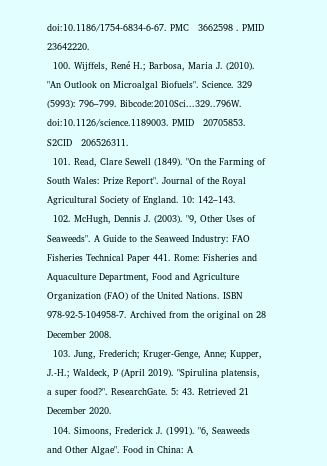doi:10.1186/1754-6834-6-67. PMC   3662598 . PMID   23642220.
  100. Wijffels, René H.; Barbosa, Maria J. (2010). "An Outlook on Microalgal Biofuels". Science. 329 (5993): 796–799. Bibcode:2010Sci...329..796W. doi:10.1126/science.1189003. PMID   20705853. S2CID   206526311.
  101. Read, Clare Sewell (1849). "On the Farming of South Wales: Prize Report". Journal of the Royal Agricultural Society of England. 10: 142–143.
  102. McHugh, Dennis J. (2003). "9, Other Uses of Seaweeds". A Guide to the Seaweed Industry: FAO Fisheries Technical Paper 441. Rome: Fisheries and Aquaculture Department, Food and Agriculture Organization (FAO) of the United Nations. ISBN   978-92-5-104958-7. Archived from the original on 28 December 2008.
  103. Jung, Frederich; Kruger-Genge, Anne; Kupper, J.-H.; Waldeck, P (April 2019). "Spirulina platensis, a super food?". ResearchGate. 5: 43. Retrieved 21 December 2020.
  104. Simoons, Frederick J. (1991). "6, Seaweeds and Other Algae". Food in China: A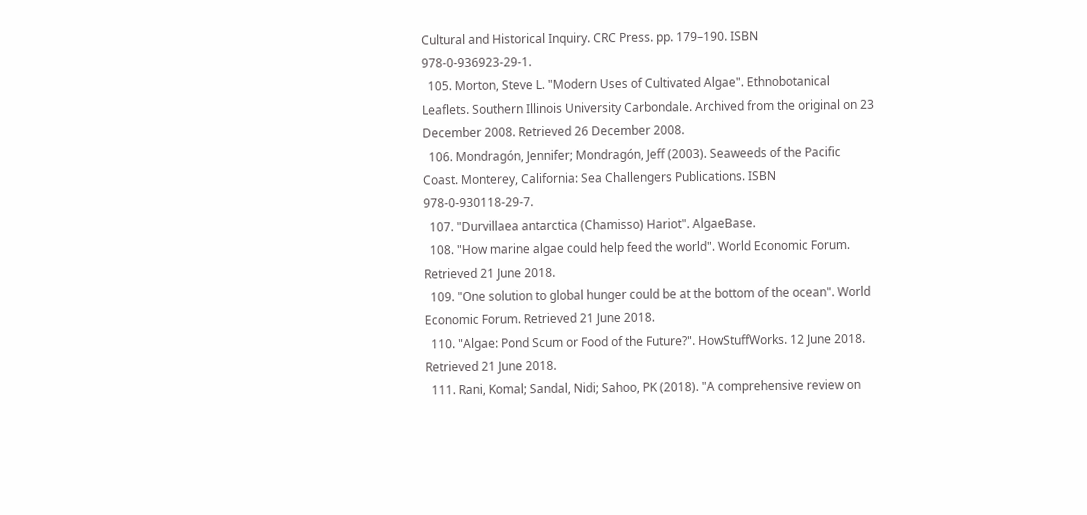Cultural and Historical Inquiry. CRC Press. pp. 179–190. ISBN   978-0-936923-29-1.
  105. Morton, Steve L. "Modern Uses of Cultivated Algae". Ethnobotanical Leaflets. Southern Illinois University Carbondale. Archived from the original on 23 December 2008. Retrieved 26 December 2008.
  106. Mondragón, Jennifer; Mondragón, Jeff (2003). Seaweeds of the Pacific Coast. Monterey, California: Sea Challengers Publications. ISBN   978-0-930118-29-7.
  107. "Durvillaea antarctica (Chamisso) Hariot". AlgaeBase.
  108. "How marine algae could help feed the world". World Economic Forum. Retrieved 21 June 2018.
  109. "One solution to global hunger could be at the bottom of the ocean". World Economic Forum. Retrieved 21 June 2018.
  110. "Algae: Pond Scum or Food of the Future?". HowStuffWorks. 12 June 2018. Retrieved 21 June 2018.
  111. Rani, Komal; Sandal, Nidi; Sahoo, PK (2018). "A comprehensive review on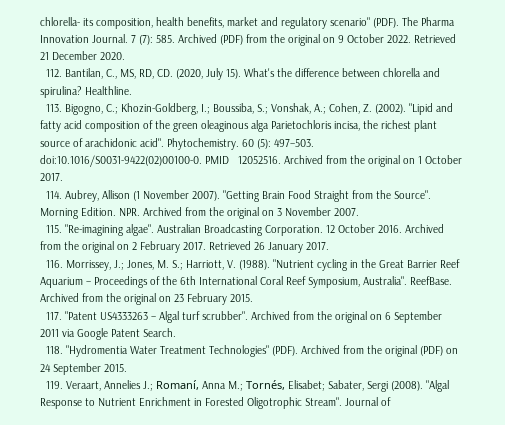chlorella- its composition, health benefits, market and regulatory scenario" (PDF). The Pharma Innovation Journal. 7 (7): 585. Archived (PDF) from the original on 9 October 2022. Retrieved 21 December 2020.
  112. Bantilan, C., MS, RD, CD. (2020, July 15). What's the difference between chlorella and spirulina? Healthline.
  113. Bigogno, C.; Khozin-Goldberg, I.; Boussiba, S.; Vonshak, A.; Cohen, Z. (2002). "Lipid and fatty acid composition of the green oleaginous alga Parietochloris incisa, the richest plant source of arachidonic acid". Phytochemistry. 60 (5): 497–503. doi:10.1016/S0031-9422(02)00100-0. PMID   12052516. Archived from the original on 1 October 2017.
  114. Aubrey, Allison (1 November 2007). "Getting Brain Food Straight from the Source". Morning Edition. NPR. Archived from the original on 3 November 2007.
  115. "Re-imagining algae". Australian Broadcasting Corporation. 12 October 2016. Archived from the original on 2 February 2017. Retrieved 26 January 2017.
  116. Morrissey, J.; Jones, M. S.; Harriott, V. (1988). "Nutrient cycling in the Great Barrier Reef Aquarium – Proceedings of the 6th International Coral Reef Symposium, Australia". ReefBase. Archived from the original on 23 February 2015.
  117. "Patent US4333263 – Algal turf scrubber". Archived from the original on 6 September 2011 via Google Patent Search.
  118. "Hydromentia Water Treatment Technologies" (PDF). Archived from the original (PDF) on 24 September 2015.
  119. Veraart, Annelies J.; Romaní, Anna M.; Tornés, Elisabet; Sabater, Sergi (2008). "Algal Response to Nutrient Enrichment in Forested Oligotrophic Stream". Journal of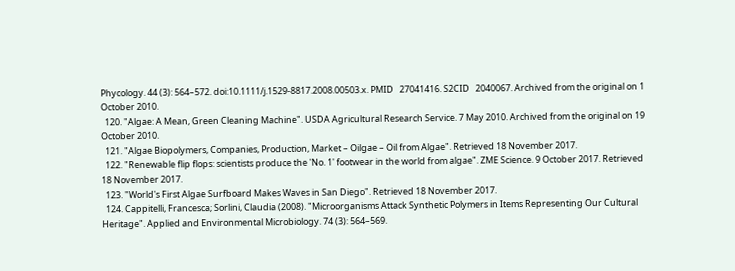Phycology. 44 (3): 564–572. doi:10.1111/j.1529-8817.2008.00503.x. PMID   27041416. S2CID   2040067. Archived from the original on 1 October 2010.
  120. "Algae: A Mean, Green Cleaning Machine". USDA Agricultural Research Service. 7 May 2010. Archived from the original on 19 October 2010.
  121. "Algae Biopolymers, Companies, Production, Market – Oilgae – Oil from Algae". Retrieved 18 November 2017.
  122. "Renewable flip flops: scientists produce the 'No. 1' footwear in the world from algae". ZME Science. 9 October 2017. Retrieved 18 November 2017.
  123. "World's First Algae Surfboard Makes Waves in San Diego". Retrieved 18 November 2017.
  124. Cappitelli, Francesca; Sorlini, Claudia (2008). "Microorganisms Attack Synthetic Polymers in Items Representing Our Cultural Heritage". Applied and Environmental Microbiology. 74 (3): 564–569.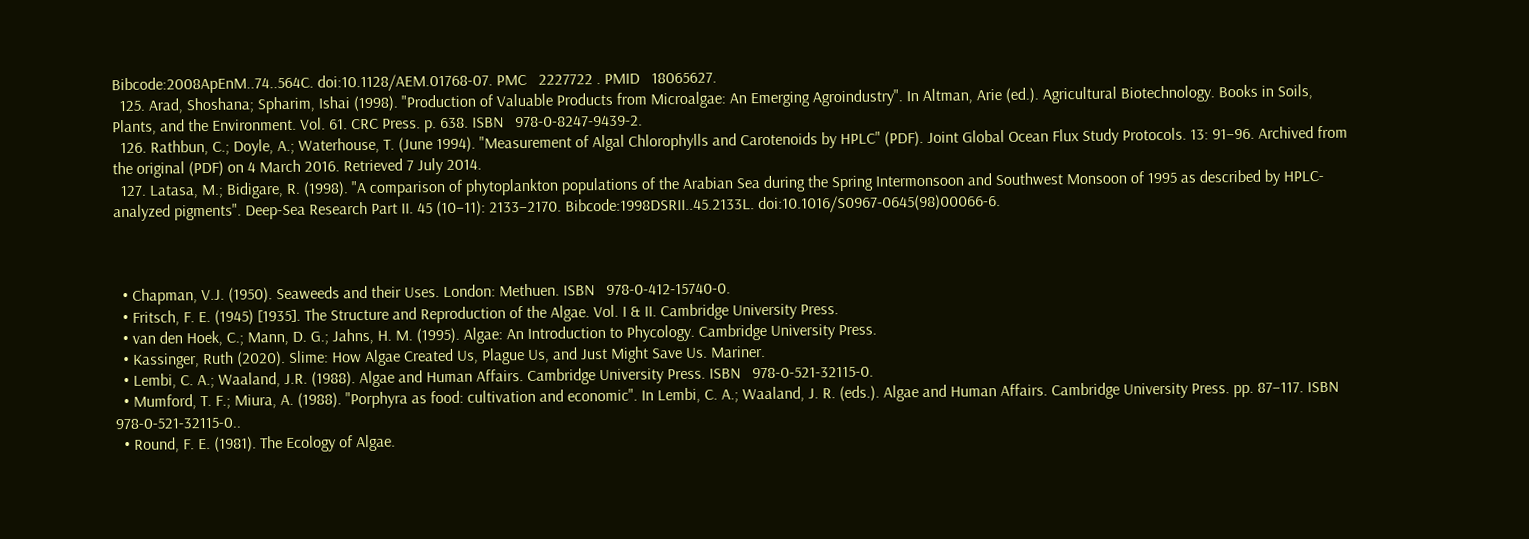Bibcode:2008ApEnM..74..564C. doi:10.1128/AEM.01768-07. PMC   2227722 . PMID   18065627.
  125. Arad, Shoshana; Spharim, Ishai (1998). "Production of Valuable Products from Microalgae: An Emerging Agroindustry". In Altman, Arie (ed.). Agricultural Biotechnology. Books in Soils, Plants, and the Environment. Vol. 61. CRC Press. p. 638. ISBN   978-0-8247-9439-2.
  126. Rathbun, C.; Doyle, A.; Waterhouse, T. (June 1994). "Measurement of Algal Chlorophylls and Carotenoids by HPLC" (PDF). Joint Global Ocean Flux Study Protocols. 13: 91–96. Archived from the original (PDF) on 4 March 2016. Retrieved 7 July 2014.
  127. Latasa, M.; Bidigare, R. (1998). "A comparison of phytoplankton populations of the Arabian Sea during the Spring Intermonsoon and Southwest Monsoon of 1995 as described by HPLC-analyzed pigments". Deep-Sea Research Part II. 45 (10–11): 2133–2170. Bibcode:1998DSRII..45.2133L. doi:10.1016/S0967-0645(98)00066-6.



  • Chapman, V.J. (1950). Seaweeds and their Uses. London: Methuen. ISBN   978-0-412-15740-0.
  • Fritsch, F. E. (1945) [1935]. The Structure and Reproduction of the Algae. Vol. I & II. Cambridge University Press.
  • van den Hoek, C.; Mann, D. G.; Jahns, H. M. (1995). Algae: An Introduction to Phycology. Cambridge University Press.
  • Kassinger, Ruth (2020). Slime: How Algae Created Us, Plague Us, and Just Might Save Us. Mariner.
  • Lembi, C. A.; Waaland, J.R. (1988). Algae and Human Affairs. Cambridge University Press. ISBN   978-0-521-32115-0.
  • Mumford, T. F.; Miura, A. (1988). "Porphyra as food: cultivation and economic". In Lembi, C. A.; Waaland, J. R. (eds.). Algae and Human Affairs. Cambridge University Press. pp. 87–117. ISBN   978-0-521-32115-0..
  • Round, F. E. (1981). The Ecology of Algae.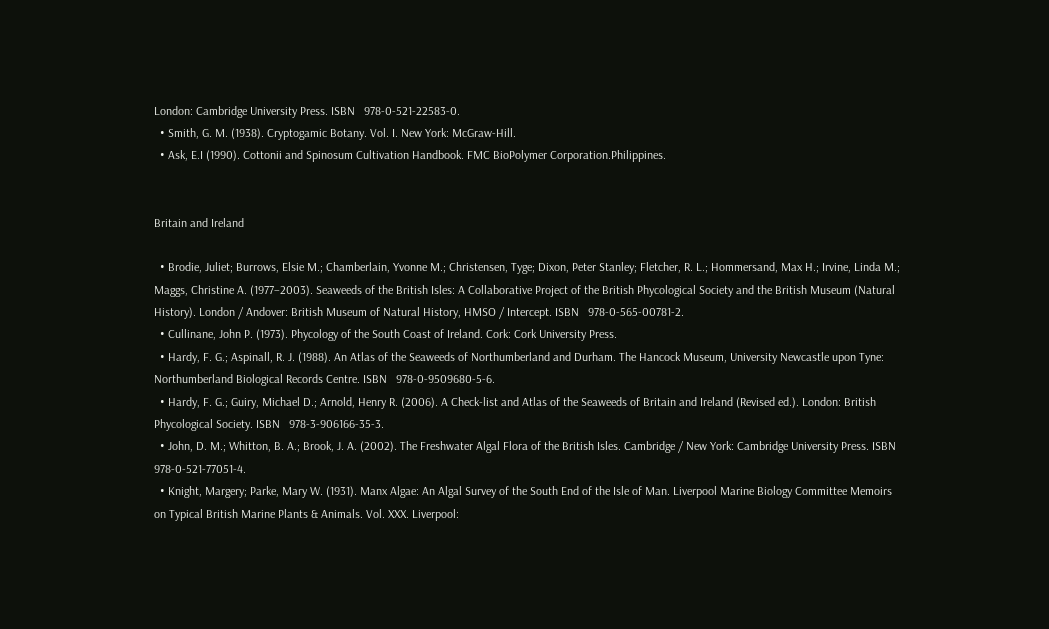London: Cambridge University Press. ISBN   978-0-521-22583-0.
  • Smith, G. M. (1938). Cryptogamic Botany. Vol. I. New York: McGraw-Hill.
  • Ask, E.I (1990). Cottonii and Spinosum Cultivation Handbook. FMC BioPolymer Corporation.Philippines.


Britain and Ireland

  • Brodie, Juliet; Burrows, Elsie M.; Chamberlain, Yvonne M.; Christensen, Tyge; Dixon, Peter Stanley; Fletcher, R. L.; Hommersand, Max H.; Irvine, Linda M.; Maggs, Christine A. (1977–2003). Seaweeds of the British Isles: A Collaborative Project of the British Phycological Society and the British Museum (Natural History). London / Andover: British Museum of Natural History, HMSO / Intercept. ISBN   978-0-565-00781-2.
  • Cullinane, John P. (1973). Phycology of the South Coast of Ireland. Cork: Cork University Press.
  • Hardy, F. G.; Aspinall, R. J. (1988). An Atlas of the Seaweeds of Northumberland and Durham. The Hancock Museum, University Newcastle upon Tyne: Northumberland Biological Records Centre. ISBN   978-0-9509680-5-6.
  • Hardy, F. G.; Guiry, Michael D.; Arnold, Henry R. (2006). A Check-list and Atlas of the Seaweeds of Britain and Ireland (Revised ed.). London: British Phycological Society. ISBN   978-3-906166-35-3.
  • John, D. M.; Whitton, B. A.; Brook, J. A. (2002). The Freshwater Algal Flora of the British Isles. Cambridge / New York: Cambridge University Press. ISBN   978-0-521-77051-4.
  • Knight, Margery; Parke, Mary W. (1931). Manx Algae: An Algal Survey of the South End of the Isle of Man. Liverpool Marine Biology Committee Memoirs on Typical British Marine Plants & Animals. Vol. XXX. Liverpool: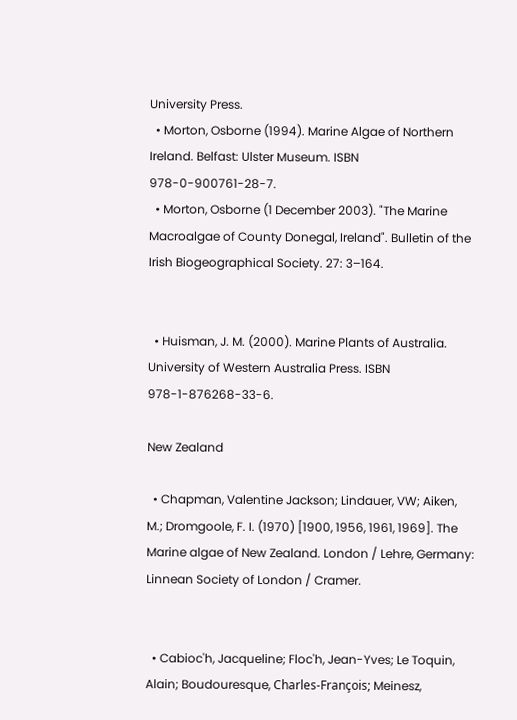University Press.
  • Morton, Osborne (1994). Marine Algae of Northern Ireland. Belfast: Ulster Museum. ISBN   978-0-900761-28-7.
  • Morton, Osborne (1 December 2003). "The Marine Macroalgae of County Donegal, Ireland". Bulletin of the Irish Biogeographical Society. 27: 3–164.


  • Huisman, J. M. (2000). Marine Plants of Australia. University of Western Australia Press. ISBN   978-1-876268-33-6.

New Zealand

  • Chapman, Valentine Jackson; Lindauer, VW; Aiken, M.; Dromgoole, F. I. (1970) [1900, 1956, 1961, 1969]. The Marine algae of New Zealand. London / Lehre, Germany: Linnean Society of London / Cramer.


  • Cabioc'h, Jacqueline; Floc'h, Jean-Yves; Le Toquin, Alain; Boudouresque, Charles-François; Meinesz,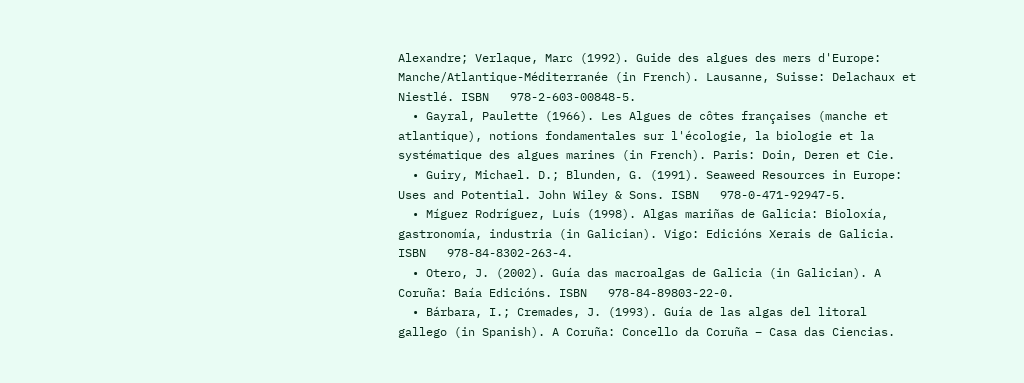Alexandre; Verlaque, Marc (1992). Guide des algues des mers d'Europe: Manche/Atlantique-Méditerranée (in French). Lausanne, Suisse: Delachaux et Niestlé. ISBN   978-2-603-00848-5.
  • Gayral, Paulette (1966). Les Algues de côtes françaises (manche et atlantique), notions fondamentales sur l'écologie, la biologie et la systématique des algues marines (in French). Paris: Doin, Deren et Cie.
  • Guiry, Michael. D.; Blunden, G. (1991). Seaweed Resources in Europe: Uses and Potential. John Wiley & Sons. ISBN   978-0-471-92947-5.
  • Míguez Rodríguez, Luís (1998). Algas mariñas de Galicia: Bioloxía, gastronomía, industria (in Galician). Vigo: Edicións Xerais de Galicia. ISBN   978-84-8302-263-4.
  • Otero, J. (2002). Guía das macroalgas de Galicia (in Galician). A Coruña: Baía Edicións. ISBN   978-84-89803-22-0.
  • Bárbara, I.; Cremades, J. (1993). Guía de las algas del litoral gallego (in Spanish). A Coruña: Concello da Coruña – Casa das Ciencias.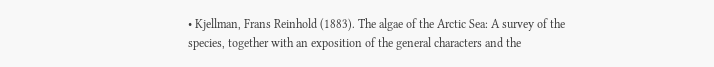• Kjellman, Frans Reinhold (1883). The algae of the Arctic Sea: A survey of the species, together with an exposition of the general characters and the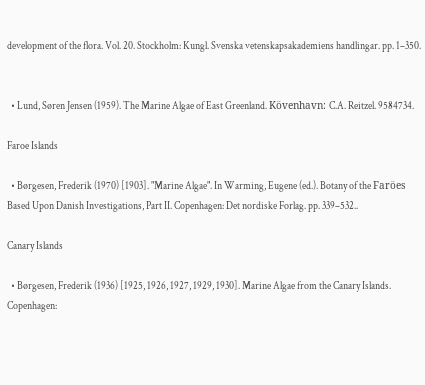development of the flora. Vol. 20. Stockholm: Kungl. Svenska vetenskapsakademiens handlingar. pp. 1–350.


  • Lund, Søren Jensen (1959). The Marine Algae of East Greenland. Kövenhavn: C.A. Reitzel. 9584734.

Faroe Islands

  • Børgesen, Frederik (1970) [1903]. "Marine Algae". In Warming, Eugene (ed.). Botany of the Faröes Based Upon Danish Investigations, Part II. Copenhagen: Det nordiske Forlag. pp. 339–532..

Canary Islands

  • Børgesen, Frederik (1936) [1925, 1926, 1927, 1929, 1930]. Marine Algae from the Canary Islands. Copenhagen: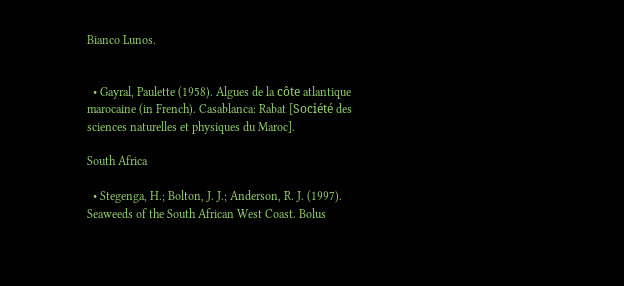Bianco Lunos.


  • Gayral, Paulette (1958). Algues de la côte atlantique marocaine (in French). Casablanca: Rabat [Société des sciences naturelles et physiques du Maroc].

South Africa

  • Stegenga, H.; Bolton, J. J.; Anderson, R. J. (1997). Seaweeds of the South African West Coast. Bolus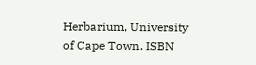Herbarium, University of Cape Town. ISBN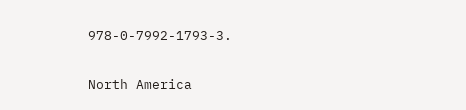978-0-7992-1793-3.

North America